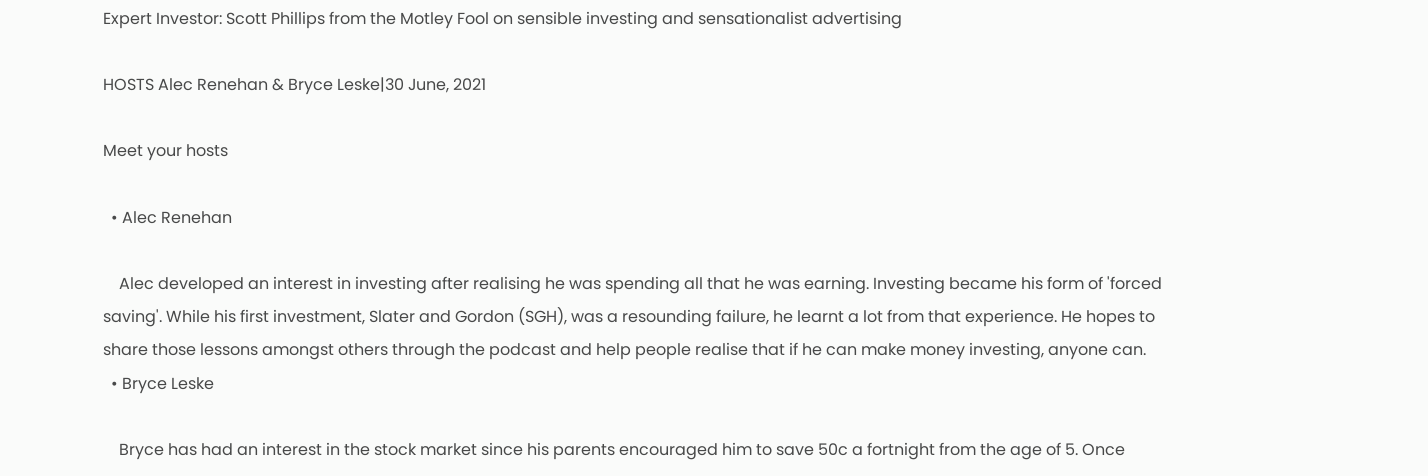Expert Investor: Scott Phillips from the Motley Fool on sensible investing and sensationalist advertising

HOSTS Alec Renehan & Bryce Leske|30 June, 2021

Meet your hosts

  • Alec Renehan

    Alec developed an interest in investing after realising he was spending all that he was earning. Investing became his form of 'forced saving'. While his first investment, Slater and Gordon (SGH), was a resounding failure, he learnt a lot from that experience. He hopes to share those lessons amongst others through the podcast and help people realise that if he can make money investing, anyone can.
  • Bryce Leske

    Bryce has had an interest in the stock market since his parents encouraged him to save 50c a fortnight from the age of 5. Once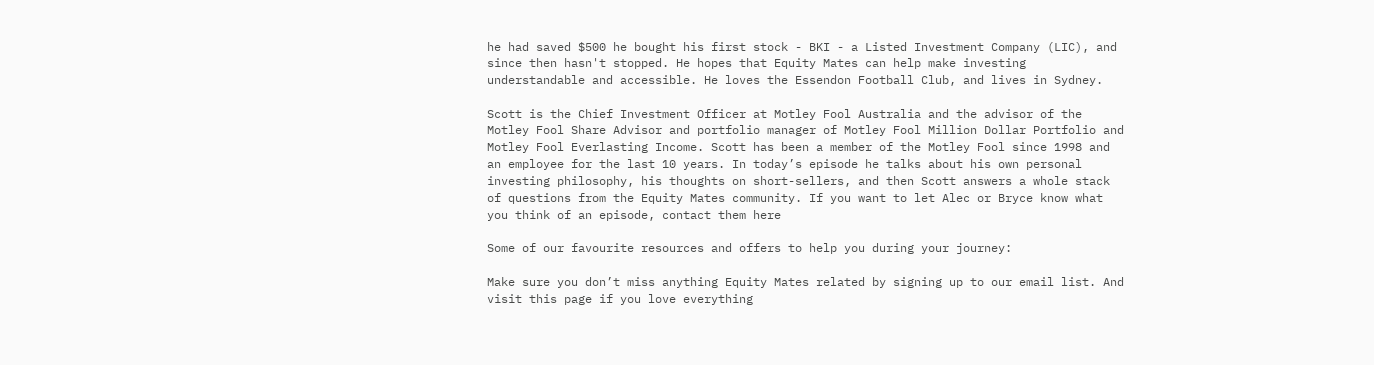he had saved $500 he bought his first stock - BKI - a Listed Investment Company (LIC), and since then hasn't stopped. He hopes that Equity Mates can help make investing understandable and accessible. He loves the Essendon Football Club, and lives in Sydney.

Scott is the Chief Investment Officer at Motley Fool Australia and the advisor of the Motley Fool Share Advisor and portfolio manager of Motley Fool Million Dollar Portfolio and Motley Fool Everlasting Income. Scott has been a member of the Motley Fool since 1998 and an employee for the last 10 years. In today’s episode he talks about his own personal investing philosophy, his thoughts on short-sellers, and then Scott answers a whole stack of questions from the Equity Mates community. If you want to let Alec or Bryce know what you think of an episode, contact them here

Some of our favourite resources and offers to help you during your journey:

Make sure you don’t miss anything Equity Mates related by signing up to our email list. And visit this page if you love everything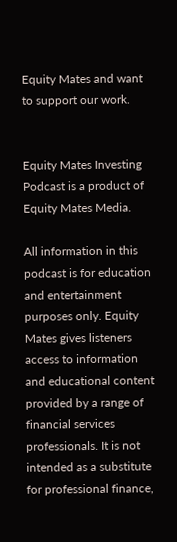Equity Mates and want to support our work.


Equity Mates Investing Podcast is a product of Equity Mates Media.

All information in this podcast is for education and entertainment purposes only. Equity Mates gives listeners access to information and educational content provided by a range of financial services professionals. It is not intended as a substitute for professional finance,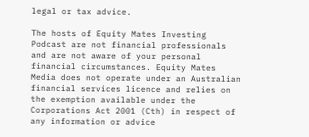legal or tax advice.

The hosts of Equity Mates Investing Podcast are not financial professionals and are not aware of your personal financial circumstances. Equity Mates Media does not operate under an Australian financial services licence and relies on the exemption available under the Corporations Act 2001 (Cth) in respect of any information or advice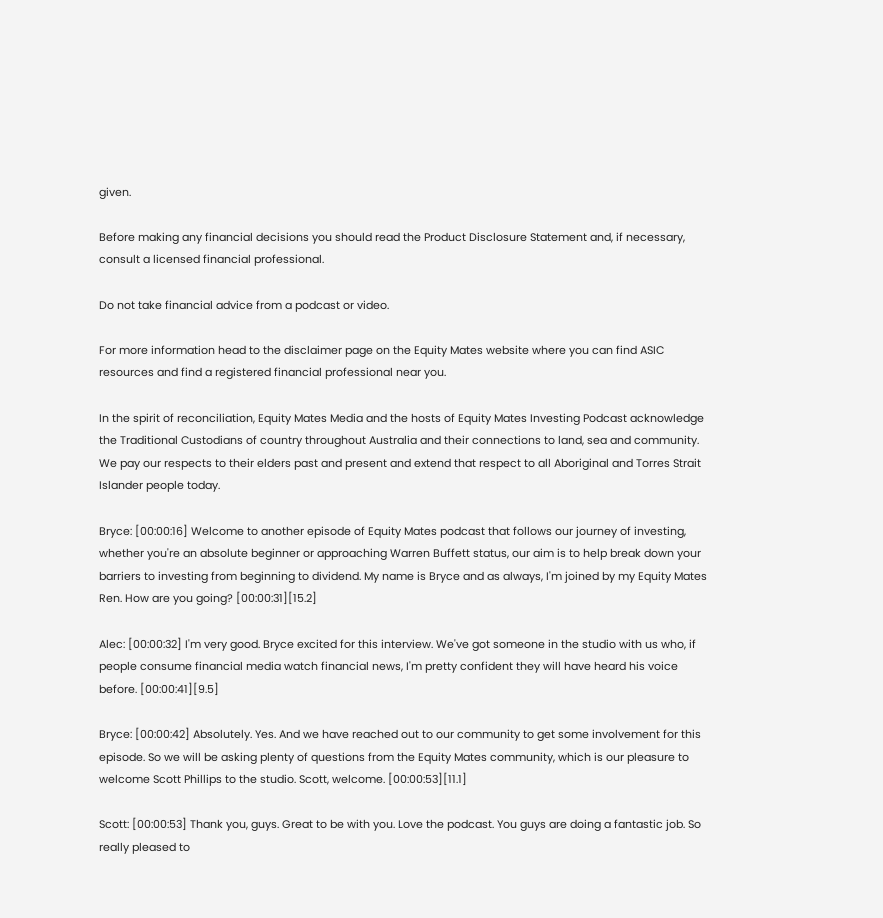given.

Before making any financial decisions you should read the Product Disclosure Statement and, if necessary, consult a licensed financial professional.

Do not take financial advice from a podcast or video.

For more information head to the disclaimer page on the Equity Mates website where you can find ASIC resources and find a registered financial professional near you.

In the spirit of reconciliation, Equity Mates Media and the hosts of Equity Mates Investing Podcast acknowledge the Traditional Custodians of country throughout Australia and their connections to land, sea and community. We pay our respects to their elders past and present and extend that respect to all Aboriginal and Torres Strait Islander people today.

Bryce: [00:00:16] Welcome to another episode of Equity Mates podcast that follows our journey of investing, whether you're an absolute beginner or approaching Warren Buffett status, our aim is to help break down your barriers to investing from beginning to dividend. My name is Bryce and as always, I'm joined by my Equity Mates Ren. How are you going? [00:00:31][15.2]

Alec: [00:00:32] I'm very good. Bryce excited for this interview. We've got someone in the studio with us who, if people consume financial media watch financial news, I'm pretty confident they will have heard his voice before. [00:00:41][9.5]

Bryce: [00:00:42] Absolutely. Yes. And we have reached out to our community to get some involvement for this episode. So we will be asking plenty of questions from the Equity Mates community, which is our pleasure to welcome Scott Phillips to the studio. Scott, welcome. [00:00:53][11.1]

Scott: [00:00:53] Thank you, guys. Great to be with you. Love the podcast. You guys are doing a fantastic job. So really pleased to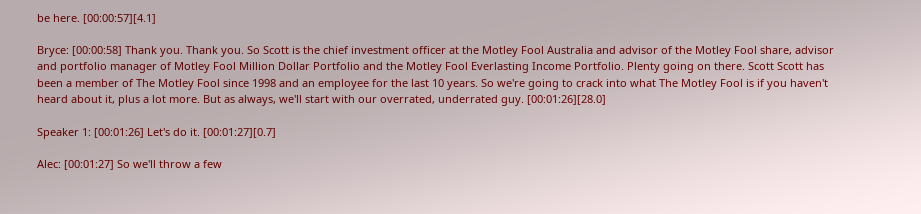be here. [00:00:57][4.1]

Bryce: [00:00:58] Thank you. Thank you. So Scott is the chief investment officer at the Motley Fool Australia and advisor of the Motley Fool share, advisor and portfolio manager of Motley Fool Million Dollar Portfolio and the Motley Fool Everlasting Income Portfolio. Plenty going on there. Scott Scott has been a member of The Motley Fool since 1998 and an employee for the last 10 years. So we're going to crack into what The Motley Fool is if you haven't heard about it, plus a lot more. But as always, we'll start with our overrated, underrated guy. [00:01:26][28.0]

Speaker 1: [00:01:26] Let's do it. [00:01:27][0.7]

Alec: [00:01:27] So we'll throw a few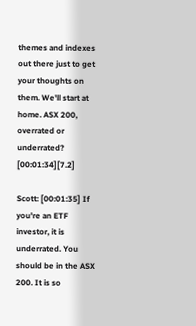themes and indexes out there just to get your thoughts on them. We'll start at home. ASX 200, overrated or underrated? [00:01:34][7.2]

Scott: [00:01:35] If you're an ETF investor, it is underrated. You should be in the ASX 200. It is so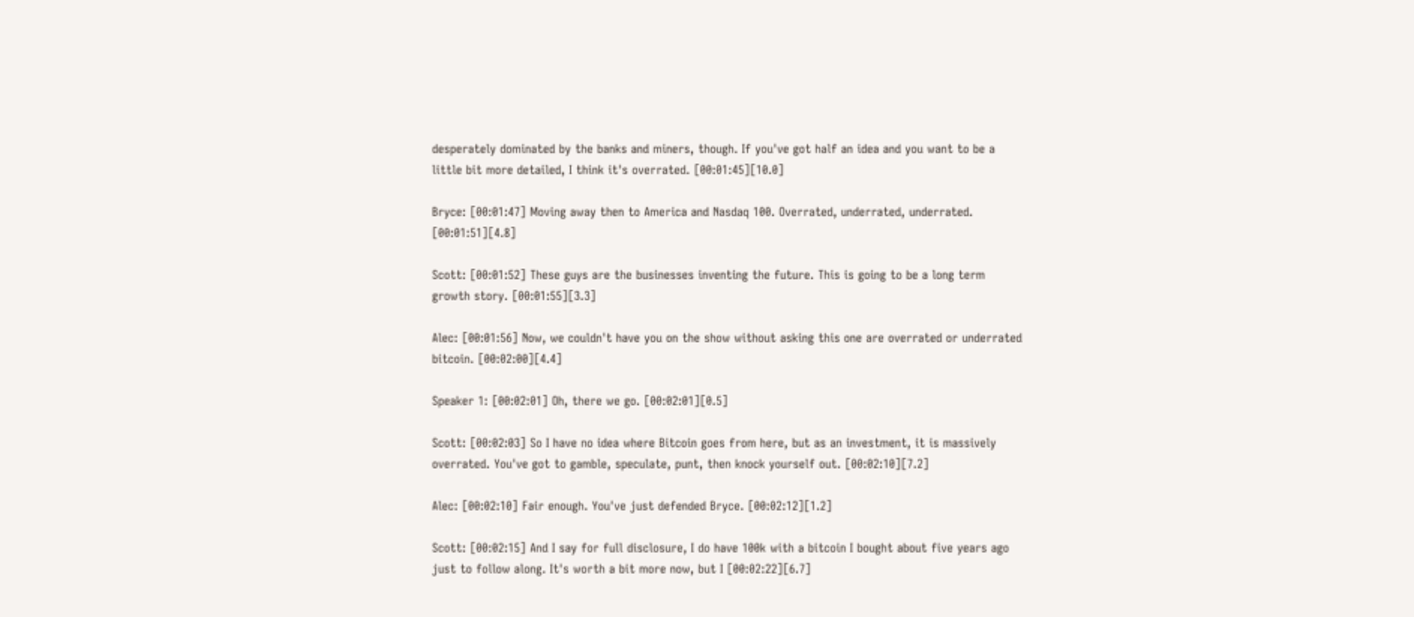desperately dominated by the banks and miners, though. If you've got half an idea and you want to be a little bit more detailed, I think it's overrated. [00:01:45][10.0]

Bryce: [00:01:47] Moving away then to America and Nasdaq 100. Overrated, underrated, underrated. [00:01:51][4.8]

Scott: [00:01:52] These guys are the businesses inventing the future. This is going to be a long term growth story. [00:01:55][3.3]

Alec: [00:01:56] Now, we couldn't have you on the show without asking this one are overrated or underrated bitcoin. [00:02:00][4.4]

Speaker 1: [00:02:01] Oh, there we go. [00:02:01][0.5]

Scott: [00:02:03] So I have no idea where Bitcoin goes from here, but as an investment, it is massively overrated. You've got to gamble, speculate, punt, then knock yourself out. [00:02:10][7.2]

Alec: [00:02:10] Fair enough. You've just defended Bryce. [00:02:12][1.2]

Scott: [00:02:15] And I say for full disclosure, I do have 100k with a bitcoin I bought about five years ago just to follow along. It's worth a bit more now, but I [00:02:22][6.7]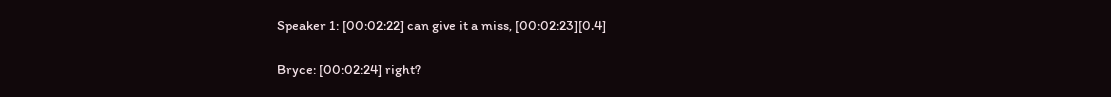Speaker 1: [00:02:22] can give it a miss, [00:02:23][0.4]

Bryce: [00:02:24] right?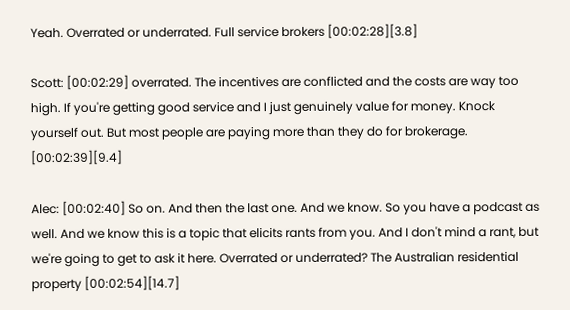Yeah. Overrated or underrated. Full service brokers [00:02:28][3.8]

Scott: [00:02:29] overrated. The incentives are conflicted and the costs are way too high. If you're getting good service and I just genuinely value for money. Knock yourself out. But most people are paying more than they do for brokerage. [00:02:39][9.4]

Alec: [00:02:40] So on. And then the last one. And we know. So you have a podcast as well. And we know this is a topic that elicits rants from you. And I don't mind a rant, but we're going to get to ask it here. Overrated or underrated? The Australian residential property [00:02:54][14.7]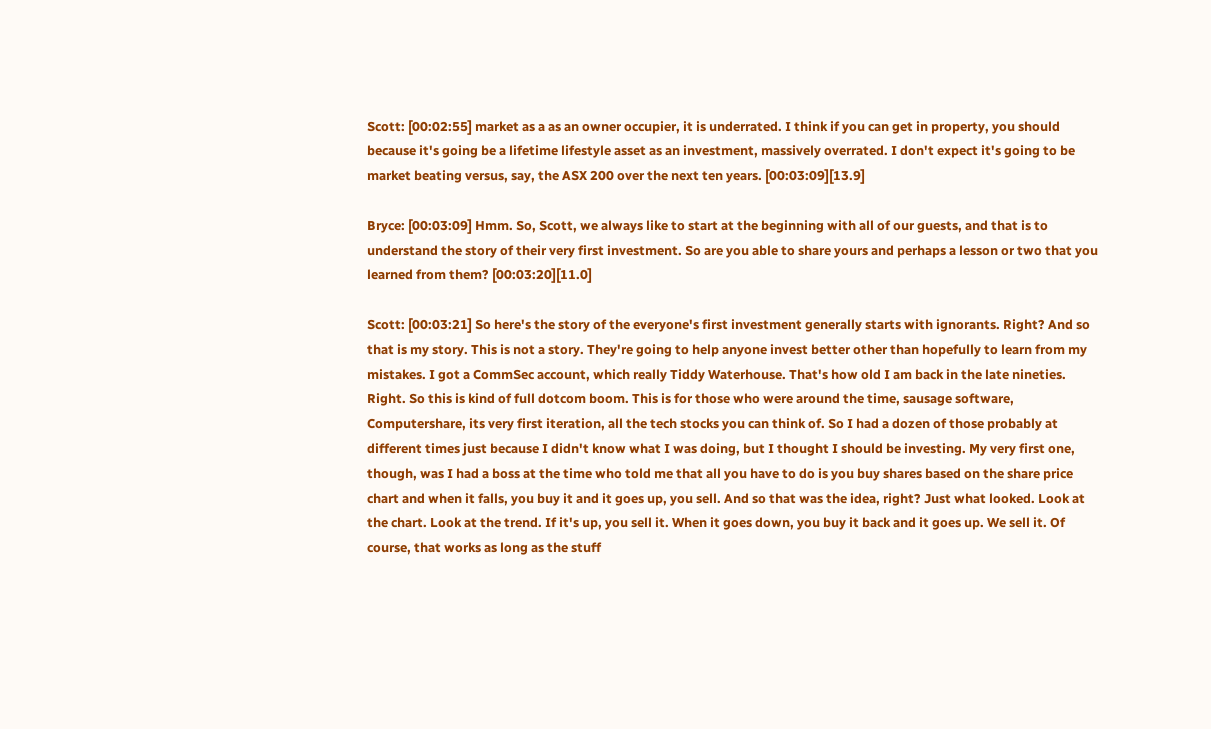Scott: [00:02:55] market as a as an owner occupier, it is underrated. I think if you can get in property, you should because it's going be a lifetime lifestyle asset as an investment, massively overrated. I don't expect it's going to be market beating versus, say, the ASX 200 over the next ten years. [00:03:09][13.9]

Bryce: [00:03:09] Hmm. So, Scott, we always like to start at the beginning with all of our guests, and that is to understand the story of their very first investment. So are you able to share yours and perhaps a lesson or two that you learned from them? [00:03:20][11.0]

Scott: [00:03:21] So here's the story of the everyone's first investment generally starts with ignorants. Right? And so that is my story. This is not a story. They're going to help anyone invest better other than hopefully to learn from my mistakes. I got a CommSec account, which really Tiddy Waterhouse. That's how old I am back in the late nineties. Right. So this is kind of full dotcom boom. This is for those who were around the time, sausage software, Computershare, its very first iteration, all the tech stocks you can think of. So I had a dozen of those probably at different times just because I didn't know what I was doing, but I thought I should be investing. My very first one, though, was I had a boss at the time who told me that all you have to do is you buy shares based on the share price chart and when it falls, you buy it and it goes up, you sell. And so that was the idea, right? Just what looked. Look at the chart. Look at the trend. If it's up, you sell it. When it goes down, you buy it back and it goes up. We sell it. Of course, that works as long as the stuff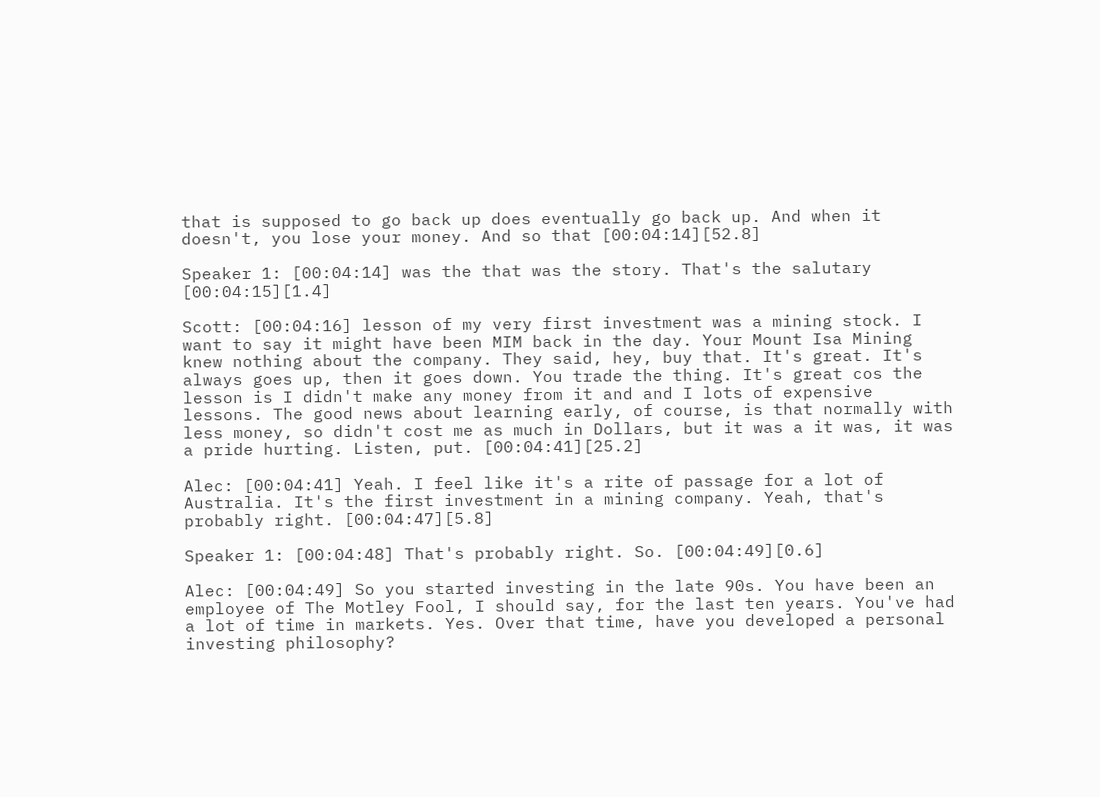that is supposed to go back up does eventually go back up. And when it doesn't, you lose your money. And so that [00:04:14][52.8]

Speaker 1: [00:04:14] was the that was the story. That's the salutary [00:04:15][1.4]

Scott: [00:04:16] lesson of my very first investment was a mining stock. I want to say it might have been MIM back in the day. Your Mount Isa Mining knew nothing about the company. They said, hey, buy that. It's great. It's always goes up, then it goes down. You trade the thing. It's great cos the lesson is I didn't make any money from it and and I lots of expensive lessons. The good news about learning early, of course, is that normally with less money, so didn't cost me as much in Dollars, but it was a it was, it was a pride hurting. Listen, put. [00:04:41][25.2]

Alec: [00:04:41] Yeah. I feel like it's a rite of passage for a lot of Australia. It's the first investment in a mining company. Yeah, that's probably right. [00:04:47][5.8]

Speaker 1: [00:04:48] That's probably right. So. [00:04:49][0.6]

Alec: [00:04:49] So you started investing in the late 90s. You have been an employee of The Motley Fool, I should say, for the last ten years. You've had a lot of time in markets. Yes. Over that time, have you developed a personal investing philosophy?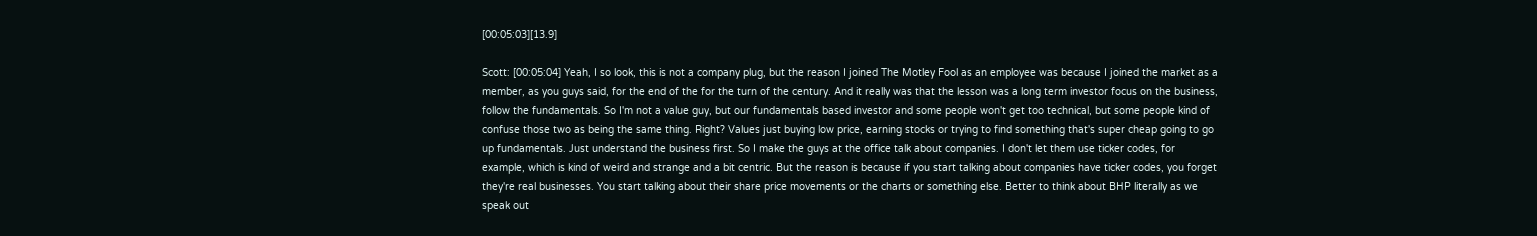[00:05:03][13.9]

Scott: [00:05:04] Yeah, I so look, this is not a company plug, but the reason I joined The Motley Fool as an employee was because I joined the market as a member, as you guys said, for the end of the for the turn of the century. And it really was that the lesson was a long term investor focus on the business, follow the fundamentals. So I'm not a value guy, but our fundamentals based investor and some people won't get too technical, but some people kind of confuse those two as being the same thing. Right? Values just buying low price, earning stocks or trying to find something that's super cheap going to go up fundamentals. Just understand the business first. So I make the guys at the office talk about companies. I don't let them use ticker codes, for example, which is kind of weird and strange and a bit centric. But the reason is because if you start talking about companies have ticker codes, you forget they're real businesses. You start talking about their share price movements or the charts or something else. Better to think about BHP literally as we speak out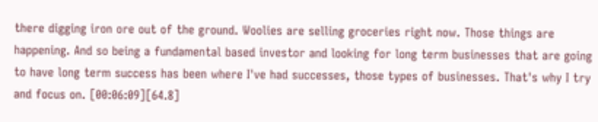there digging iron ore out of the ground. Woolies are selling groceries right now. Those things are happening. And so being a fundamental based investor and looking for long term businesses that are going to have long term success has been where I've had successes, those types of businesses. That's why I try and focus on. [00:06:09][64.8]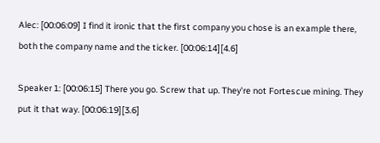Alec: [00:06:09] I find it ironic that the first company you chose is an example there, both the company name and the ticker. [00:06:14][4.6]

Speaker 1: [00:06:15] There you go. Screw that up. They're not Fortescue mining. They put it that way. [00:06:19][3.6]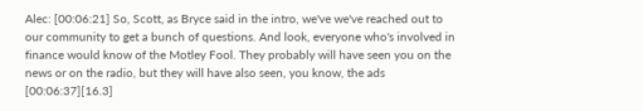Alec: [00:06:21] So, Scott, as Bryce said in the intro, we've we've reached out to our community to get a bunch of questions. And look, everyone who's involved in finance would know of the Motley Fool. They probably will have seen you on the news or on the radio, but they will have also seen, you know, the ads [00:06:37][16.3]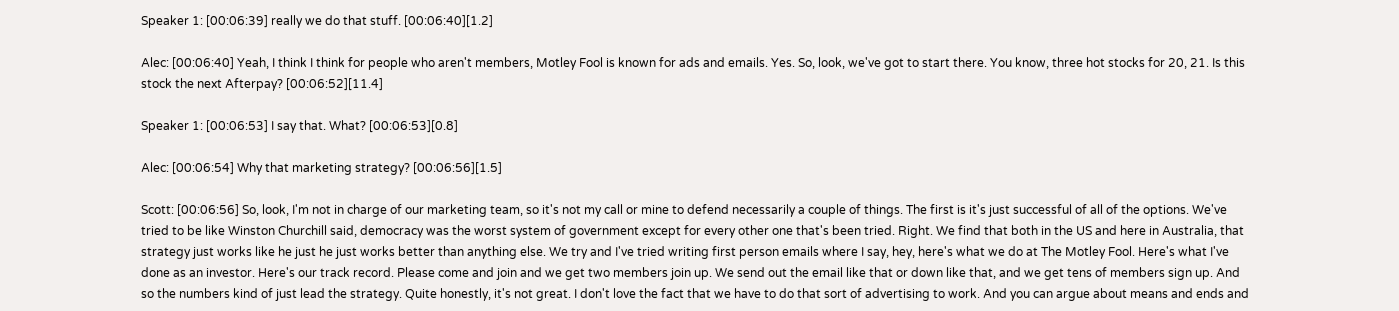Speaker 1: [00:06:39] really we do that stuff. [00:06:40][1.2]

Alec: [00:06:40] Yeah, I think I think for people who aren't members, Motley Fool is known for ads and emails. Yes. So, look, we've got to start there. You know, three hot stocks for 20, 21. Is this stock the next Afterpay? [00:06:52][11.4]

Speaker 1: [00:06:53] I say that. What? [00:06:53][0.8]

Alec: [00:06:54] Why that marketing strategy? [00:06:56][1.5]

Scott: [00:06:56] So, look, I'm not in charge of our marketing team, so it's not my call or mine to defend necessarily a couple of things. The first is it's just successful of all of the options. We've tried to be like Winston Churchill said, democracy was the worst system of government except for every other one that's been tried. Right. We find that both in the US and here in Australia, that strategy just works like he just he just works better than anything else. We try and I've tried writing first person emails where I say, hey, here's what we do at The Motley Fool. Here's what I've done as an investor. Here's our track record. Please come and join and we get two members join up. We send out the email like that or down like that, and we get tens of members sign up. And so the numbers kind of just lead the strategy. Quite honestly, it's not great. I don't love the fact that we have to do that sort of advertising to work. And you can argue about means and ends and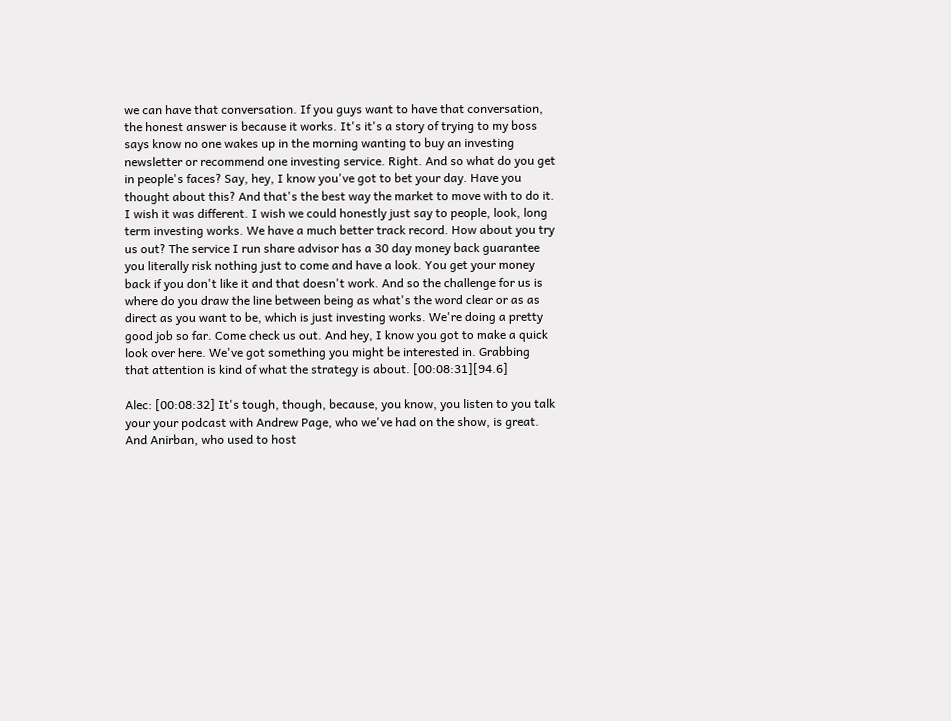we can have that conversation. If you guys want to have that conversation, the honest answer is because it works. It's it's a story of trying to my boss says know no one wakes up in the morning wanting to buy an investing newsletter or recommend one investing service. Right. And so what do you get in people's faces? Say, hey, I know you've got to bet your day. Have you thought about this? And that's the best way the market to move with to do it. I wish it was different. I wish we could honestly just say to people, look, long term investing works. We have a much better track record. How about you try us out? The service I run share advisor has a 30 day money back guarantee you literally risk nothing just to come and have a look. You get your money back if you don't like it and that doesn't work. And so the challenge for us is where do you draw the line between being as what's the word clear or as as direct as you want to be, which is just investing works. We're doing a pretty good job so far. Come check us out. And hey, I know you got to make a quick look over here. We've got something you might be interested in. Grabbing that attention is kind of what the strategy is about. [00:08:31][94.6]

Alec: [00:08:32] It's tough, though, because, you know, you listen to you talk your your podcast with Andrew Page, who we've had on the show, is great. And Anirban, who used to host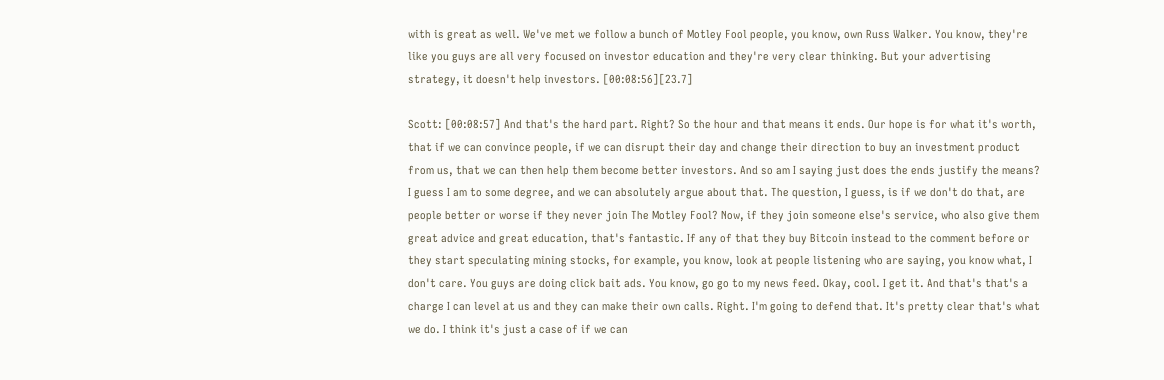with is great as well. We've met we follow a bunch of Motley Fool people, you know, own Russ Walker. You know, they're like you guys are all very focused on investor education and they're very clear thinking. But your advertising strategy, it doesn't help investors. [00:08:56][23.7]

Scott: [00:08:57] And that's the hard part. Right? So the hour and that means it ends. Our hope is for what it's worth, that if we can convince people, if we can disrupt their day and change their direction to buy an investment product from us, that we can then help them become better investors. And so am I saying just does the ends justify the means? I guess I am to some degree, and we can absolutely argue about that. The question, I guess, is if we don't do that, are people better or worse if they never join The Motley Fool? Now, if they join someone else's service, who also give them great advice and great education, that's fantastic. If any of that they buy Bitcoin instead to the comment before or they start speculating mining stocks, for example, you know, look at people listening who are saying, you know what, I don't care. You guys are doing click bait ads. You know, go go to my news feed. Okay, cool. I get it. And that's that's a charge I can level at us and they can make their own calls. Right. I'm going to defend that. It's pretty clear that's what we do. I think it's just a case of if we can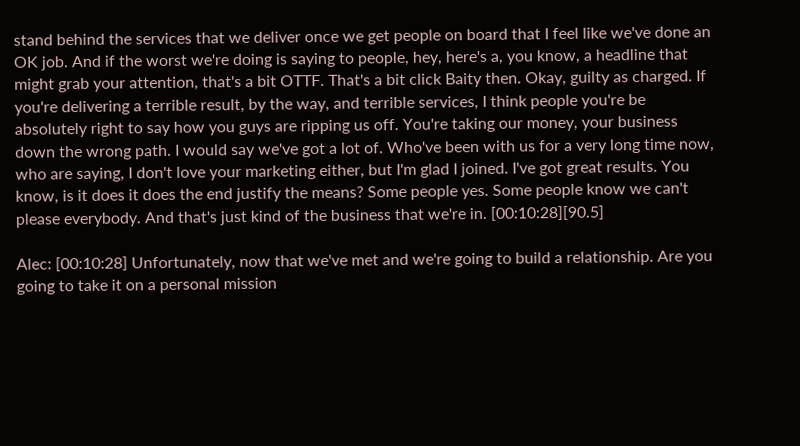stand behind the services that we deliver once we get people on board that I feel like we've done an OK job. And if the worst we're doing is saying to people, hey, here's a, you know, a headline that might grab your attention, that's a bit OTTF. That's a bit click Baity then. Okay, guilty as charged. If you're delivering a terrible result, by the way, and terrible services, I think people you're be absolutely right to say how you guys are ripping us off. You're taking our money, your business down the wrong path. I would say we've got a lot of. Who've been with us for a very long time now, who are saying, I don't love your marketing either, but I'm glad I joined. I've got great results. You know, is it does it does the end justify the means? Some people yes. Some people know we can't please everybody. And that's just kind of the business that we're in. [00:10:28][90.5]

Alec: [00:10:28] Unfortunately, now that we've met and we're going to build a relationship. Are you going to take it on a personal mission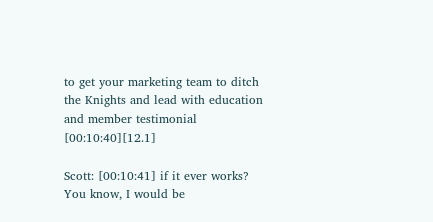to get your marketing team to ditch the Knights and lead with education and member testimonial [00:10:40][12.1]

Scott: [00:10:41] if it ever works? You know, I would be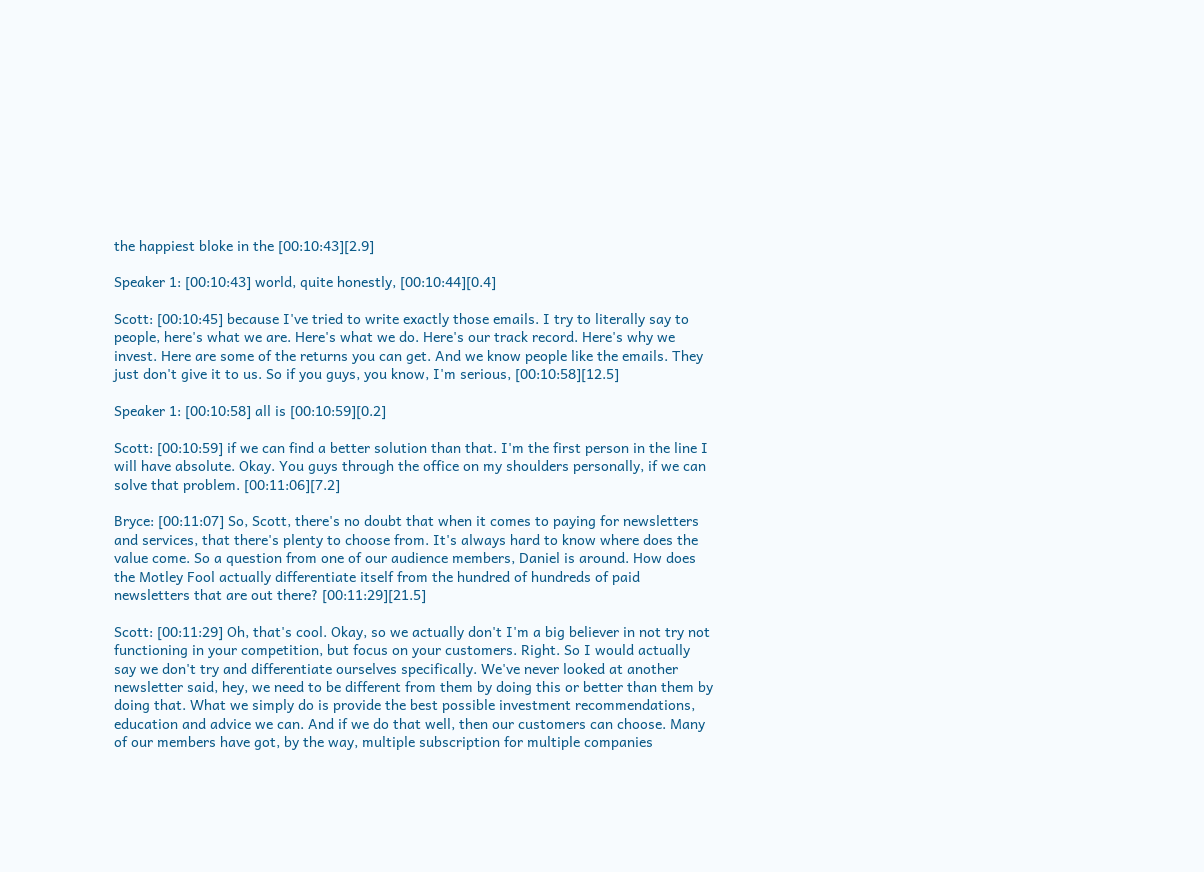the happiest bloke in the [00:10:43][2.9]

Speaker 1: [00:10:43] world, quite honestly, [00:10:44][0.4]

Scott: [00:10:45] because I've tried to write exactly those emails. I try to literally say to people, here's what we are. Here's what we do. Here's our track record. Here's why we invest. Here are some of the returns you can get. And we know people like the emails. They just don't give it to us. So if you guys, you know, I'm serious, [00:10:58][12.5]

Speaker 1: [00:10:58] all is [00:10:59][0.2]

Scott: [00:10:59] if we can find a better solution than that. I'm the first person in the line I will have absolute. Okay. You guys through the office on my shoulders personally, if we can solve that problem. [00:11:06][7.2]

Bryce: [00:11:07] So, Scott, there's no doubt that when it comes to paying for newsletters and services, that there's plenty to choose from. It's always hard to know where does the value come. So a question from one of our audience members, Daniel is around. How does the Motley Fool actually differentiate itself from the hundred of hundreds of paid newsletters that are out there? [00:11:29][21.5]

Scott: [00:11:29] Oh, that's cool. Okay, so we actually don't I'm a big believer in not try not functioning in your competition, but focus on your customers. Right. So I would actually say we don't try and differentiate ourselves specifically. We've never looked at another newsletter said, hey, we need to be different from them by doing this or better than them by doing that. What we simply do is provide the best possible investment recommendations, education and advice we can. And if we do that well, then our customers can choose. Many of our members have got, by the way, multiple subscription for multiple companies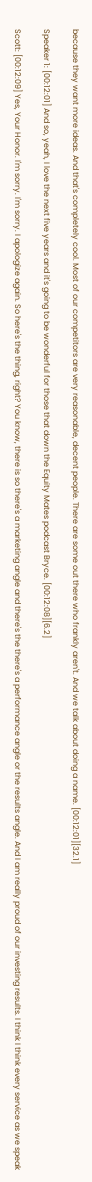because they want more ideas. And that's completely cool. Most of our competitors are very reasonable, decent people. There are some out there who frankly aren't. And we talk about doing a name. [00:12:01][32.1]

Speaker 1: [00:12:01] And so, yeah, I love the next five years and it's going to be wonderful for those that down the Equity Mates podcast Bryce. [00:12:08][6.2]

Scott: [00:12:09] Yes, Your Honor. I'm sorry. I'm sorry. I apologize again. So here's the thing, right? You know, there is so there's a marketing angle and there's the there's a performance angle or the results angle. And I am really proud of our investing results. I think I think every service as we speak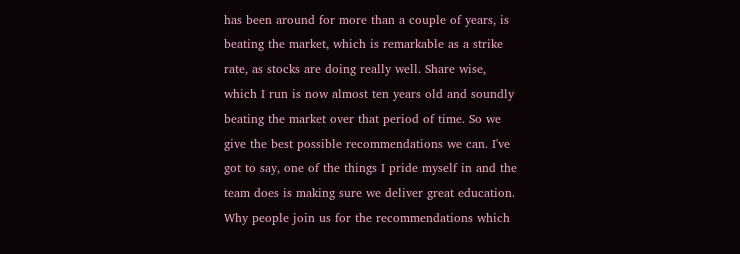has been around for more than a couple of years, is beating the market, which is remarkable as a strike rate, as stocks are doing really well. Share wise, which I run is now almost ten years old and soundly beating the market over that period of time. So we give the best possible recommendations we can. I've got to say, one of the things I pride myself in and the team does is making sure we deliver great education. Why people join us for the recommendations which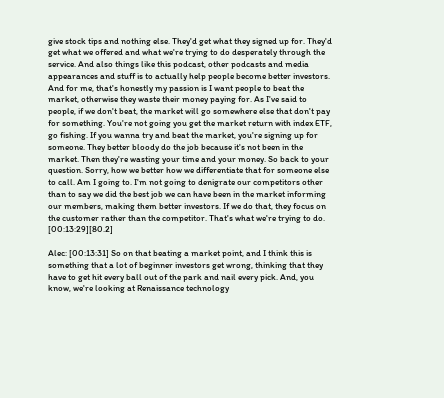give stock tips and nothing else. They'd get what they signed up for. They'd get what we offered and what we're trying to do desperately through the service. And also things like this podcast, other podcasts and media appearances and stuff is to actually help people become better investors. And for me, that's honestly my passion is I want people to beat the market, otherwise they waste their money paying for. As I've said to people, if we don't beat, the market will go somewhere else that don't pay for something. You're not going you get the market return with index ETF, go fishing. If you wanna try and beat the market, you're signing up for someone. They better bloody do the job because it's not been in the market. Then they're wasting your time and your money. So back to your question. Sorry, how we better how we differentiate that for someone else to call. Am I going to. I'm not going to denigrate our competitors other than to say we did the best job we can have been in the market informing our members, making them better investors. If we do that, they focus on the customer rather than the competitor. That's what we're trying to do. [00:13:29][80.2]

Alec: [00:13:31] So on that beating a market point, and I think this is something that a lot of beginner investors get wrong, thinking that they have to get hit every ball out of the park and nail every pick. And, you know, we're looking at Renaissance technology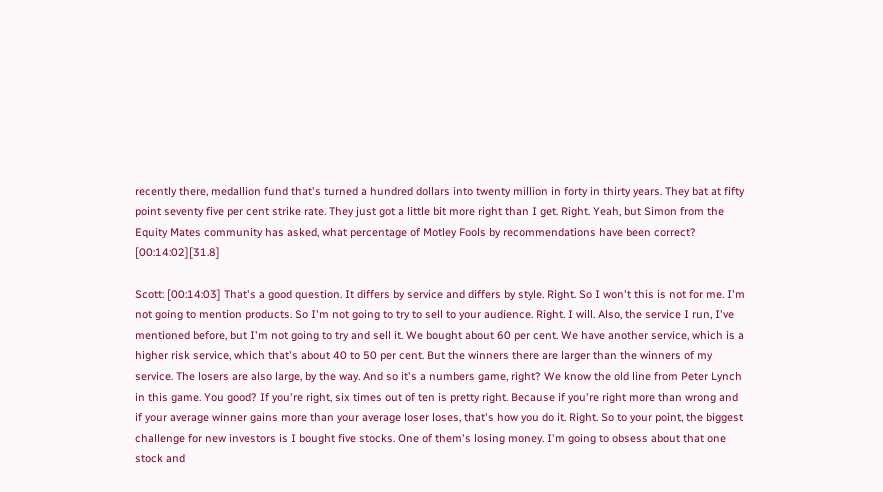recently there, medallion fund that's turned a hundred dollars into twenty million in forty in thirty years. They bat at fifty point seventy five per cent strike rate. They just got a little bit more right than I get. Right. Yeah, but Simon from the Equity Mates community has asked, what percentage of Motley Fools by recommendations have been correct? [00:14:02][31.8]

Scott: [00:14:03] That's a good question. It differs by service and differs by style. Right. So I won't this is not for me. I'm not going to mention products. So I'm not going to try to sell to your audience. Right. I will. Also, the service I run, I've mentioned before, but I'm not going to try and sell it. We bought about 60 per cent. We have another service, which is a higher risk service, which that's about 40 to 50 per cent. But the winners there are larger than the winners of my service. The losers are also large, by the way. And so it's a numbers game, right? We know the old line from Peter Lynch in this game. You good? If you're right, six times out of ten is pretty right. Because if you're right more than wrong and if your average winner gains more than your average loser loses, that's how you do it. Right. So to your point, the biggest challenge for new investors is I bought five stocks. One of them's losing money. I'm going to obsess about that one stock and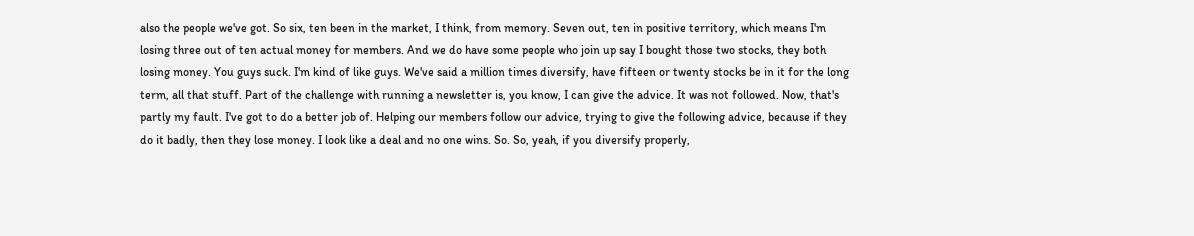also the people we've got. So six, ten been in the market, I think, from memory. Seven out, ten in positive territory, which means I'm losing three out of ten actual money for members. And we do have some people who join up say I bought those two stocks, they both losing money. You guys suck. I'm kind of like guys. We've said a million times diversify, have fifteen or twenty stocks be in it for the long term, all that stuff. Part of the challenge with running a newsletter is, you know, I can give the advice. It was not followed. Now, that's partly my fault. I've got to do a better job of. Helping our members follow our advice, trying to give the following advice, because if they do it badly, then they lose money. I look like a deal and no one wins. So. So, yeah, if you diversify properly,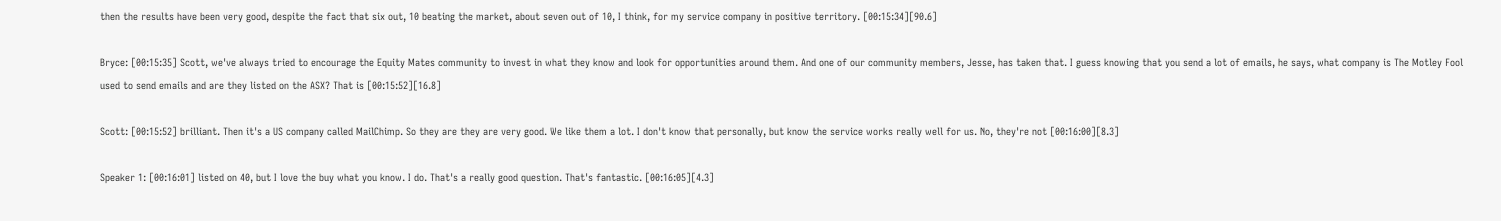then the results have been very good, despite the fact that six out, 10 beating the market, about seven out of 10, I think, for my service company in positive territory. [00:15:34][90.6]

Bryce: [00:15:35] Scott, we've always tried to encourage the Equity Mates community to invest in what they know and look for opportunities around them. And one of our community members, Jesse, has taken that. I guess knowing that you send a lot of emails, he says, what company is The Motley Fool used to send emails and are they listed on the ASX? That is [00:15:52][16.8]

Scott: [00:15:52] brilliant. Then it's a US company called MailChimp. So they are they are very good. We like them a lot. I don't know that personally, but know the service works really well for us. No, they're not [00:16:00][8.3]

Speaker 1: [00:16:01] listed on 40, but I love the buy what you know. I do. That's a really good question. That's fantastic. [00:16:05][4.3]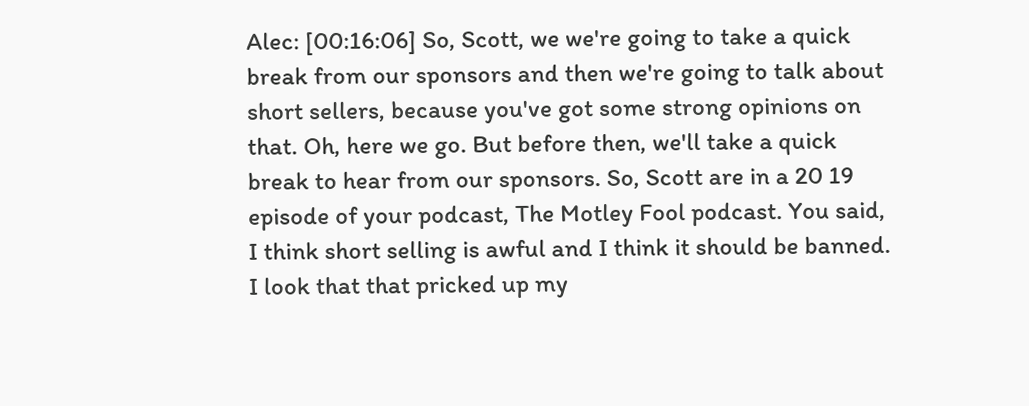Alec: [00:16:06] So, Scott, we we're going to take a quick break from our sponsors and then we're going to talk about short sellers, because you've got some strong opinions on that. Oh, here we go. But before then, we'll take a quick break to hear from our sponsors. So, Scott are in a 20 19 episode of your podcast, The Motley Fool podcast. You said, I think short selling is awful and I think it should be banned. I look that that pricked up my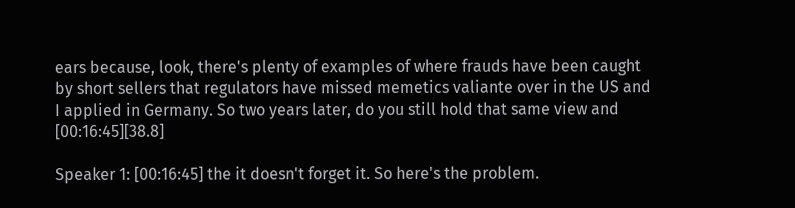ears because, look, there's plenty of examples of where frauds have been caught by short sellers that regulators have missed memetics valiante over in the US and I applied in Germany. So two years later, do you still hold that same view and [00:16:45][38.8]

Speaker 1: [00:16:45] the it doesn't forget it. So here's the problem.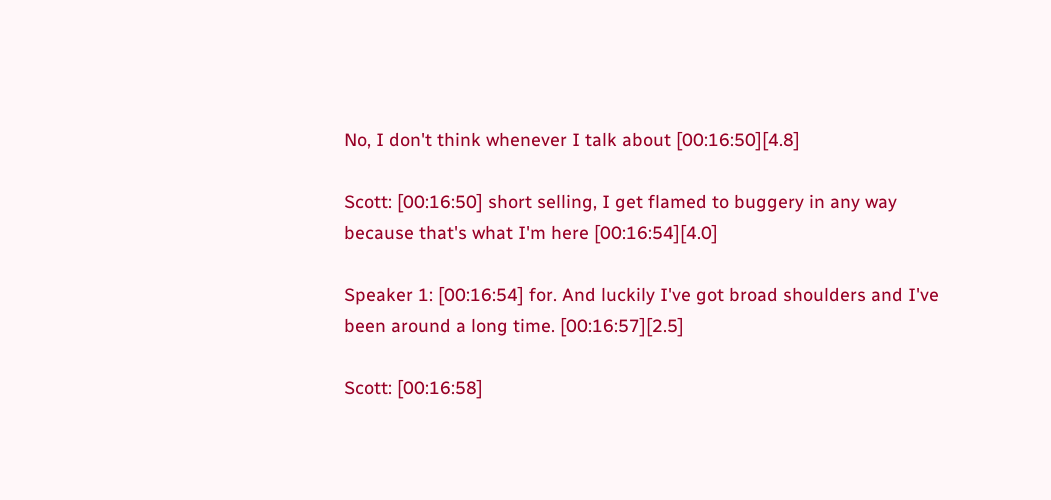No, I don't think whenever I talk about [00:16:50][4.8]

Scott: [00:16:50] short selling, I get flamed to buggery in any way because that's what I'm here [00:16:54][4.0]

Speaker 1: [00:16:54] for. And luckily I've got broad shoulders and I've been around a long time. [00:16:57][2.5]

Scott: [00:16:58]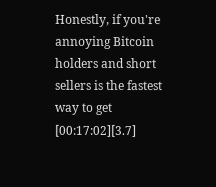Honestly, if you're annoying Bitcoin holders and short sellers is the fastest way to get [00:17:02][3.7]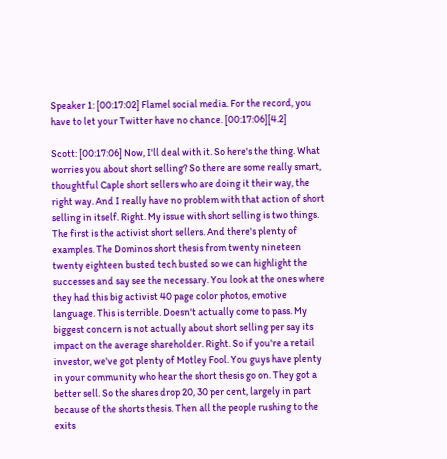Speaker 1: [00:17:02] Flamel social media. For the record, you have to let your Twitter have no chance. [00:17:06][4.2]

Scott: [00:17:06] Now, I'll deal with it. So here's the thing. What worries you about short selling? So there are some really smart, thoughtful Caple short sellers who are doing it their way, the right way. And I really have no problem with that action of short selling in itself. Right. My issue with short selling is two things. The first is the activist short sellers. And there's plenty of examples. The Dominos short thesis from twenty nineteen twenty eighteen busted tech busted so we can highlight the successes and say see the necessary. You look at the ones where they had this big activist 40 page color photos, emotive language. This is terrible. Doesn't actually come to pass. My biggest concern is not actually about short selling per say its impact on the average shareholder. Right. So if you're a retail investor, we've got plenty of Motley Fool. You guys have plenty in your community who hear the short thesis go on. They got a better sell. So the shares drop 20, 30 per cent, largely in part because of the shorts thesis. Then all the people rushing to the exits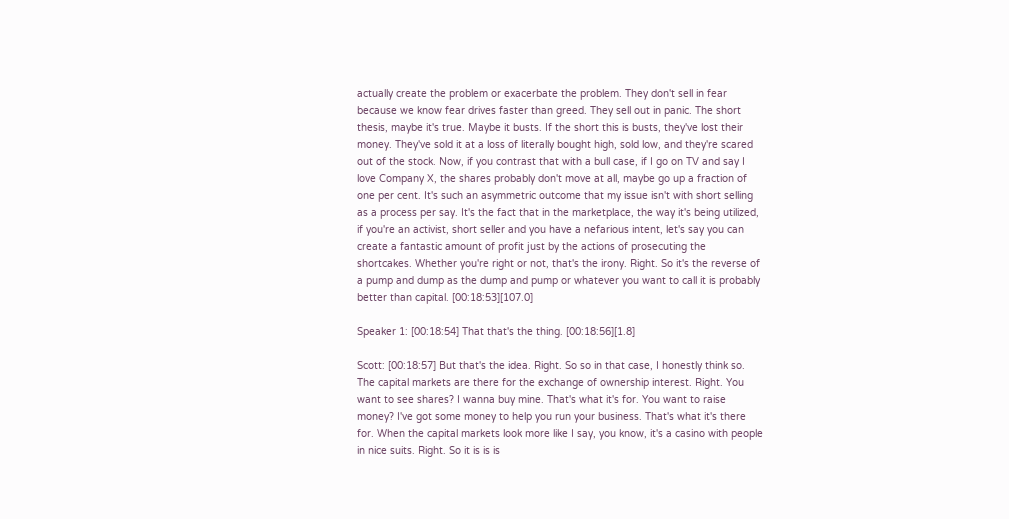actually create the problem or exacerbate the problem. They don't sell in fear because we know fear drives faster than greed. They sell out in panic. The short thesis, maybe it's true. Maybe it busts. If the short this is busts, they've lost their money. They've sold it at a loss of literally bought high, sold low, and they're scared out of the stock. Now, if you contrast that with a bull case, if I go on TV and say I love Company X, the shares probably don't move at all, maybe go up a fraction of one per cent. It's such an asymmetric outcome that my issue isn't with short selling as a process per say. It's the fact that in the marketplace, the way it's being utilized, if you're an activist, short seller and you have a nefarious intent, let's say you can create a fantastic amount of profit just by the actions of prosecuting the shortcakes. Whether you're right or not, that's the irony. Right. So it's the reverse of a pump and dump as the dump and pump or whatever you want to call it is probably better than capital. [00:18:53][107.0]

Speaker 1: [00:18:54] That that's the thing. [00:18:56][1.8]

Scott: [00:18:57] But that's the idea. Right. So so in that case, I honestly think so. The capital markets are there for the exchange of ownership interest. Right. You want to see shares? I wanna buy mine. That's what it's for. You want to raise money? I've got some money to help you run your business. That's what it's there for. When the capital markets look more like I say, you know, it's a casino with people in nice suits. Right. So it is is is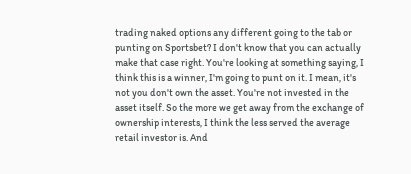trading naked options any different going to the tab or punting on Sportsbet? I don't know that you can actually make that case right. You're looking at something saying, I think this is a winner, I'm going to punt on it. I mean, it's not you don't own the asset. You're not invested in the asset itself. So the more we get away from the exchange of ownership interests, I think the less served the average retail investor is. And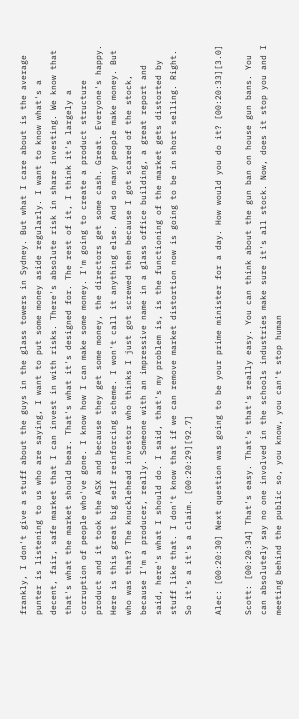frankly, I don't give a stuff about the guys in the glass towers in Sydney. But what I care about is the average punter is listening to us who are saying, I want to put some money aside regularly. I want to know what's a decent, fair, safe market that I can invest in with risks. There's absolute risk in share investing. We know that that's what the market should bear. That's what it's designed for. The rest of it, I think it's largely a corruption of people who've gone. I know how I can make some money. I'm going to create a product structure product and it took the ASX and because they get some money, the directors get some cash. Great. Everyone's happy. Here is this great big self reinforcing scheme. I won't call it anything else. And so many people make money. But who was that? The knucklehead investor who thinks I just got screwed then because I got scared of the stock, because I'm a producer, really. Someone with an impressive name in a glass office building, a great report and said, here's what I should do. I said, that's my problem is, is the functioning of the market gets distorted by stuff like that. I don't know that if we can remove market distortion now is going to be in short selling. Right. So it's a it's a claim. [00:20:29][92.7]

Alec: [00:20:30] Next question was going to be your prime minister for a day. How would you do it? [00:20:33][3.0]

Scott: [00:20:34] That's easy. That's that's really easy. You can think about the gun ban on house gun bans. You can absolutely say no one involved in the schools industries make sure it's all stock. Now, does it stop you and I meeting behind the public so, you know, you can't stop human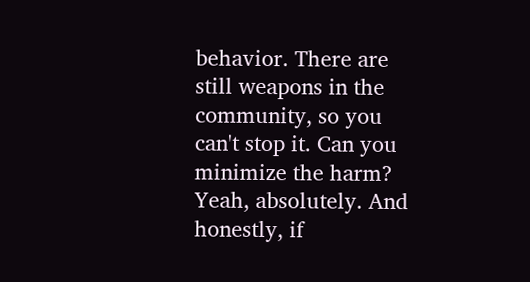behavior. There are still weapons in the community, so you can't stop it. Can you minimize the harm? Yeah, absolutely. And honestly, if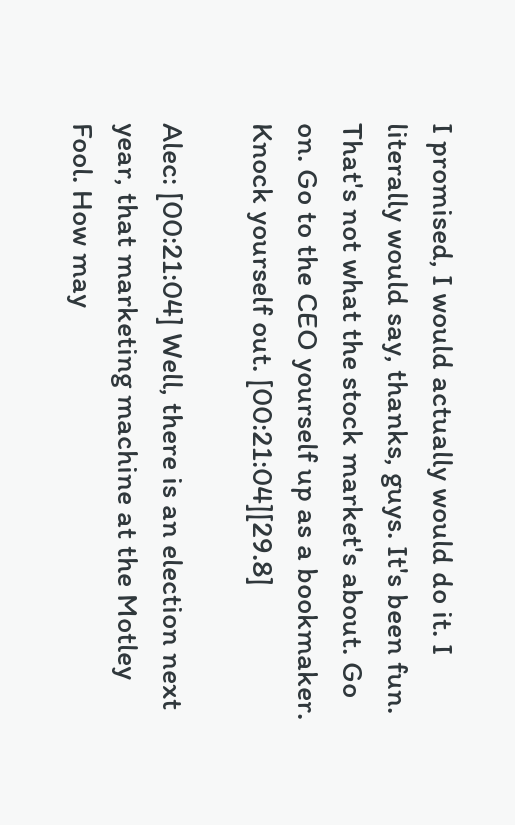I promised, I would actually would do it. I literally would say, thanks, guys. It's been fun. That's not what the stock market's about. Go on. Go to the CEO yourself up as a bookmaker. Knock yourself out. [00:21:04][29.8]

Alec: [00:21:04] Well, there is an election next year, that marketing machine at the Motley Fool. How may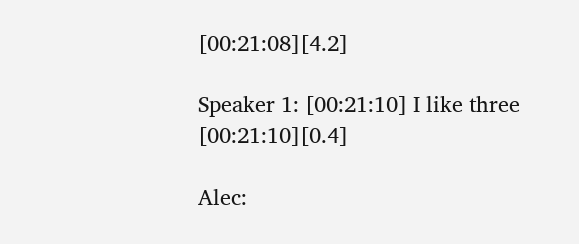[00:21:08][4.2]

Speaker 1: [00:21:10] I like three [00:21:10][0.4]

Alec: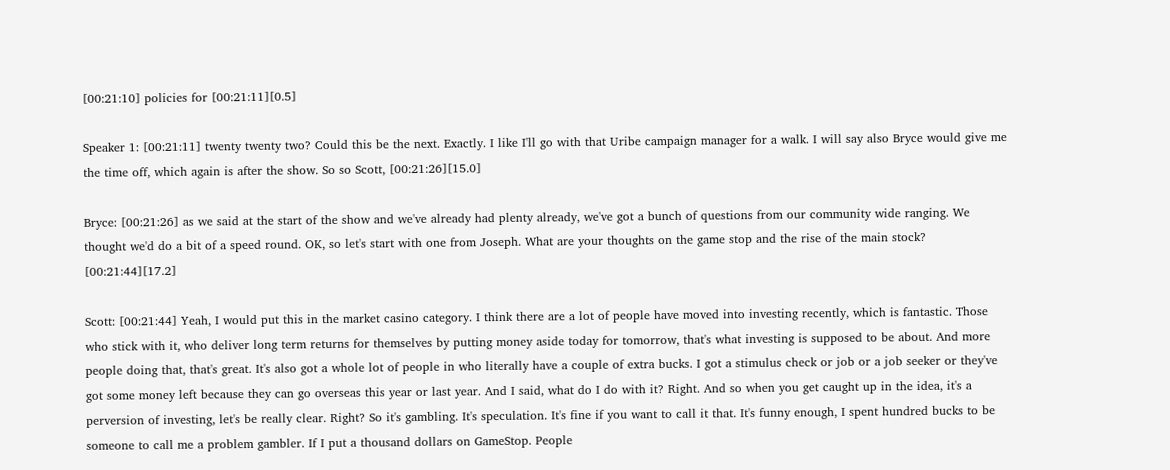[00:21:10] policies for [00:21:11][0.5]

Speaker 1: [00:21:11] twenty twenty two? Could this be the next. Exactly. I like I'll go with that Uribe campaign manager for a walk. I will say also Bryce would give me the time off, which again is after the show. So so Scott, [00:21:26][15.0]

Bryce: [00:21:26] as we said at the start of the show and we've already had plenty already, we've got a bunch of questions from our community wide ranging. We thought we'd do a bit of a speed round. OK, so let's start with one from Joseph. What are your thoughts on the game stop and the rise of the main stock? [00:21:44][17.2]

Scott: [00:21:44] Yeah, I would put this in the market casino category. I think there are a lot of people have moved into investing recently, which is fantastic. Those who stick with it, who deliver long term returns for themselves by putting money aside today for tomorrow, that's what investing is supposed to be about. And more people doing that, that's great. It's also got a whole lot of people in who literally have a couple of extra bucks. I got a stimulus check or job or a job seeker or they've got some money left because they can go overseas this year or last year. And I said, what do I do with it? Right. And so when you get caught up in the idea, it's a perversion of investing, let's be really clear. Right? So it's gambling. It's speculation. It's fine if you want to call it that. It's funny enough, I spent hundred bucks to be someone to call me a problem gambler. If I put a thousand dollars on GameStop. People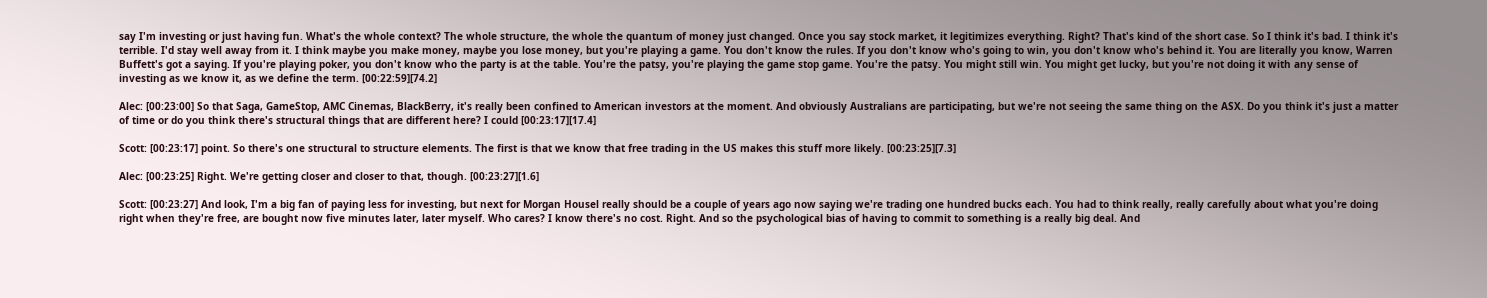say I'm investing or just having fun. What's the whole context? The whole structure, the whole the quantum of money just changed. Once you say stock market, it legitimizes everything. Right? That's kind of the short case. So I think it's bad. I think it's terrible. I'd stay well away from it. I think maybe you make money, maybe you lose money, but you're playing a game. You don't know the rules. If you don't know who's going to win, you don't know who's behind it. You are literally you know, Warren Buffett's got a saying. If you're playing poker, you don't know who the party is at the table. You're the patsy, you're playing the game stop game. You're the patsy. You might still win. You might get lucky, but you're not doing it with any sense of investing as we know it, as we define the term. [00:22:59][74.2]

Alec: [00:23:00] So that Saga, GameStop, AMC Cinemas, BlackBerry, it's really been confined to American investors at the moment. And obviously Australians are participating, but we're not seeing the same thing on the ASX. Do you think it's just a matter of time or do you think there's structural things that are different here? I could [00:23:17][17.4]

Scott: [00:23:17] point. So there's one structural to structure elements. The first is that we know that free trading in the US makes this stuff more likely. [00:23:25][7.3]

Alec: [00:23:25] Right. We're getting closer and closer to that, though. [00:23:27][1.6]

Scott: [00:23:27] And look, I'm a big fan of paying less for investing, but next for Morgan Housel really should be a couple of years ago now saying we're trading one hundred bucks each. You had to think really, really carefully about what you're doing right when they're free, are bought now five minutes later, later myself. Who cares? I know there's no cost. Right. And so the psychological bias of having to commit to something is a really big deal. And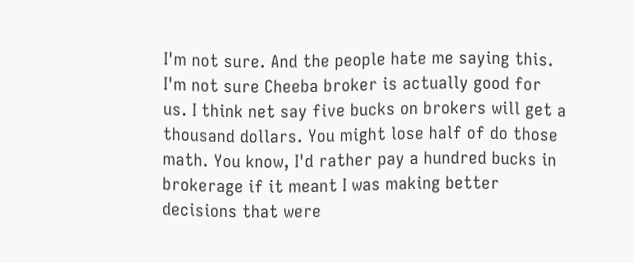I'm not sure. And the people hate me saying this. I'm not sure Cheeba broker is actually good for us. I think net say five bucks on brokers will get a thousand dollars. You might lose half of do those math. You know, I'd rather pay a hundred bucks in brokerage if it meant I was making better decisions that were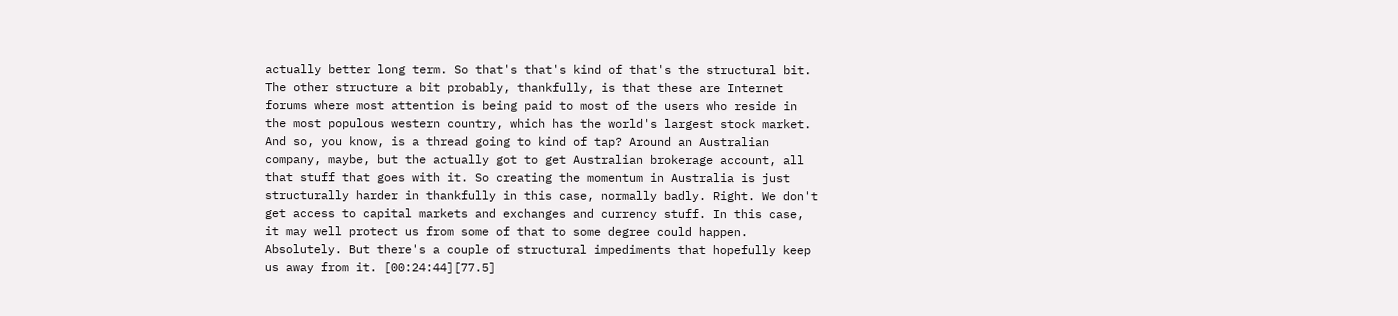actually better long term. So that's that's kind of that's the structural bit. The other structure a bit probably, thankfully, is that these are Internet forums where most attention is being paid to most of the users who reside in the most populous western country, which has the world's largest stock market. And so, you know, is a thread going to kind of tap? Around an Australian company, maybe, but the actually got to get Australian brokerage account, all that stuff that goes with it. So creating the momentum in Australia is just structurally harder in thankfully in this case, normally badly. Right. We don't get access to capital markets and exchanges and currency stuff. In this case, it may well protect us from some of that to some degree could happen. Absolutely. But there's a couple of structural impediments that hopefully keep us away from it. [00:24:44][77.5]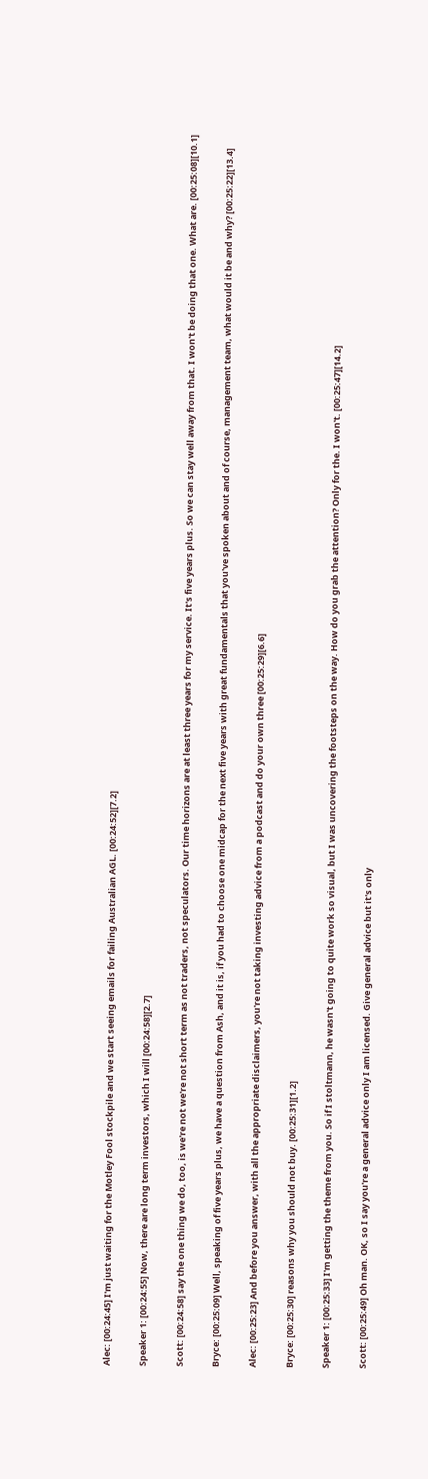Alec: [00:24:45] I'm just waiting for the Motley Fool stockpile and we start seeing emails for failing Australian AGL. [00:24:52][7.2]

Speaker 1: [00:24:55] Now, there are long term investors, which I will [00:24:58][2.7]

Scott: [00:24:58] say the one thing we do, too, is we're not we're not short term as not traders, not speculators. Our time horizons are at least three years for my service. It's five years plus. So we can stay well away from that. I won't be doing that one. What are. [00:25:08][10.1]

Bryce: [00:25:09] Well, speaking of five years plus, we have a question from Ash, and it is, if you had to choose one midcap for the next five years with great fundamentals that you've spoken about and of course, management team, what would it be and why? [00:25:22][13.4]

Alec: [00:25:23] And before you answer, with all the appropriate disclaimers, you're not taking investing advice from a podcast and do your own three [00:25:29][6.6]

Bryce: [00:25:30] reasons why you should not buy. [00:25:31][1.2]

Speaker 1: [00:25:33] I'm getting the theme from you. So if I stoltmann, he wasn't going to quite work so visual, but I was uncovering the footsteps on the way. How do you grab the attention? Only for the. I won't. [00:25:47][14.2]

Scott: [00:25:49] Oh man. OK, so I say you're a general advice only I am licensed. Give general advice but it's only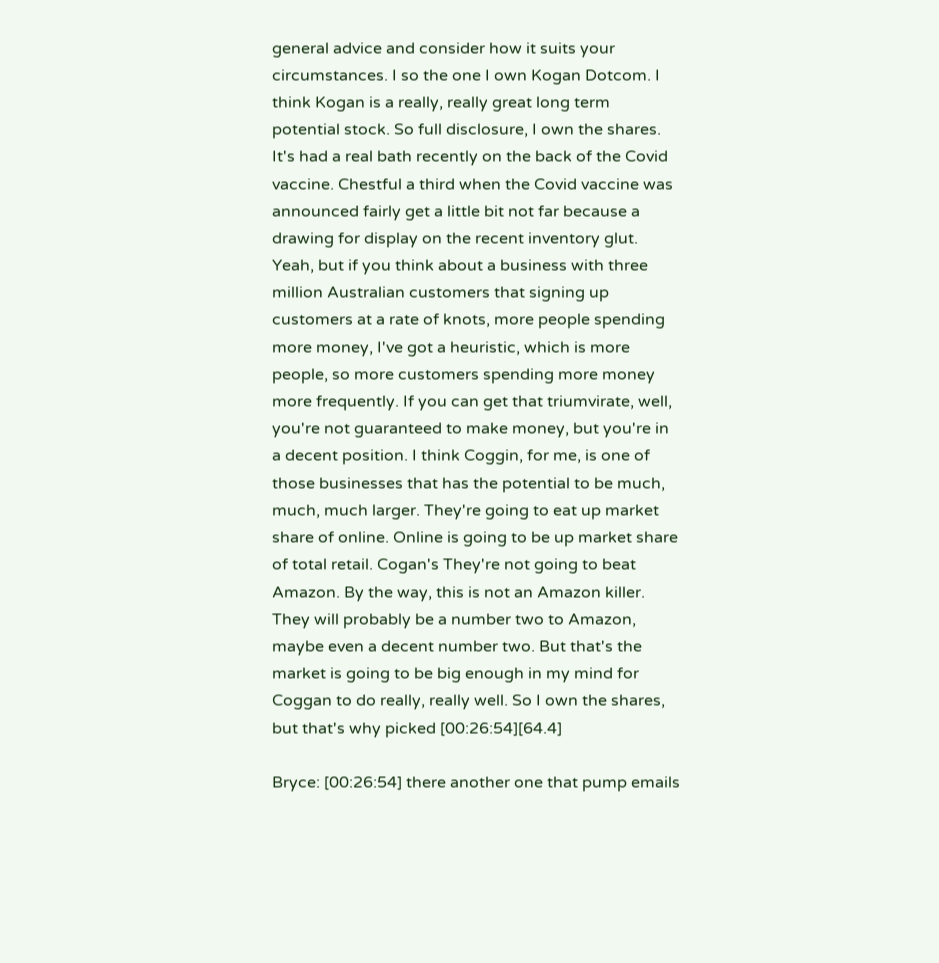general advice and consider how it suits your circumstances. I so the one I own Kogan Dotcom. I think Kogan is a really, really great long term potential stock. So full disclosure, I own the shares. It's had a real bath recently on the back of the Covid vaccine. Chestful a third when the Covid vaccine was announced fairly get a little bit not far because a drawing for display on the recent inventory glut. Yeah, but if you think about a business with three million Australian customers that signing up customers at a rate of knots, more people spending more money, I've got a heuristic, which is more people, so more customers spending more money more frequently. If you can get that triumvirate, well, you're not guaranteed to make money, but you're in a decent position. I think Coggin, for me, is one of those businesses that has the potential to be much, much, much larger. They're going to eat up market share of online. Online is going to be up market share of total retail. Cogan's They're not going to beat Amazon. By the way, this is not an Amazon killer. They will probably be a number two to Amazon, maybe even a decent number two. But that's the market is going to be big enough in my mind for Coggan to do really, really well. So I own the shares, but that's why picked [00:26:54][64.4]

Bryce: [00:26:54] there another one that pump emails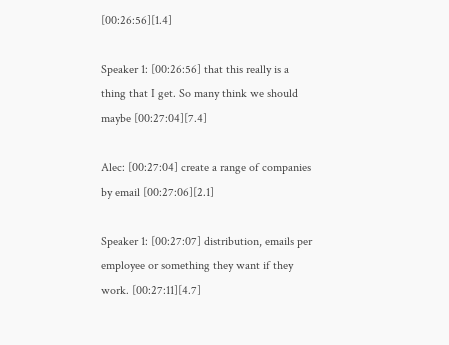[00:26:56][1.4]

Speaker 1: [00:26:56] that this really is a thing that I get. So many think we should maybe [00:27:04][7.4]

Alec: [00:27:04] create a range of companies by email [00:27:06][2.1]

Speaker 1: [00:27:07] distribution, emails per employee or something they want if they work. [00:27:11][4.7]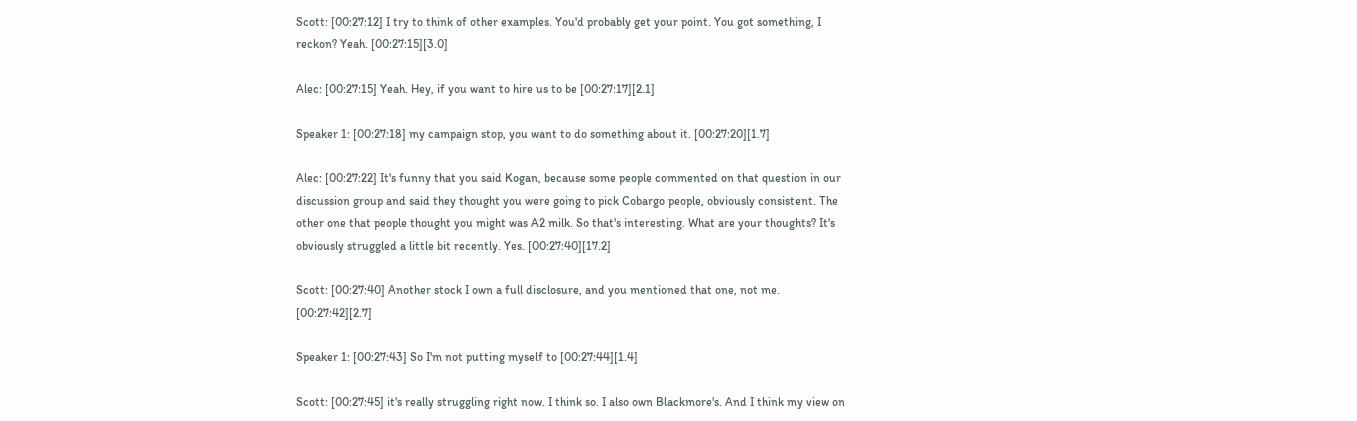Scott: [00:27:12] I try to think of other examples. You'd probably get your point. You got something, I reckon? Yeah. [00:27:15][3.0]

Alec: [00:27:15] Yeah. Hey, if you want to hire us to be [00:27:17][2.1]

Speaker 1: [00:27:18] my campaign stop, you want to do something about it. [00:27:20][1.7]

Alec: [00:27:22] It's funny that you said Kogan, because some people commented on that question in our discussion group and said they thought you were going to pick Cobargo people, obviously consistent. The other one that people thought you might was A2 milk. So that's interesting. What are your thoughts? It's obviously struggled a little bit recently. Yes. [00:27:40][17.2]

Scott: [00:27:40] Another stock I own a full disclosure, and you mentioned that one, not me. [00:27:42][2.7]

Speaker 1: [00:27:43] So I'm not putting myself to [00:27:44][1.4]

Scott: [00:27:45] it's really struggling right now. I think so. I also own Blackmore's. And I think my view on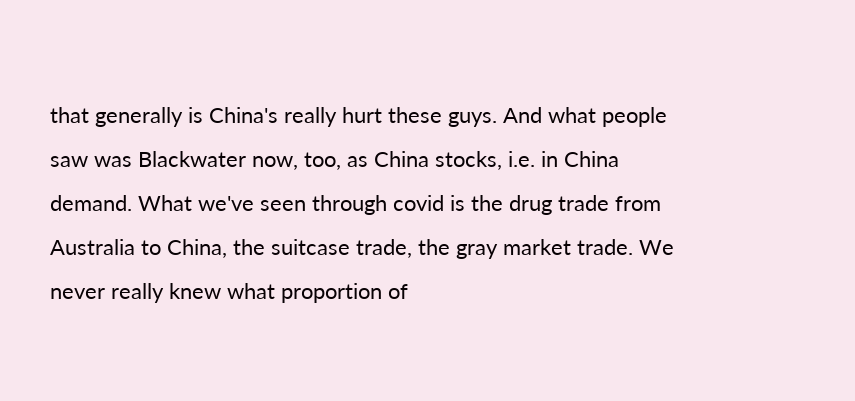that generally is China's really hurt these guys. And what people saw was Blackwater now, too, as China stocks, i.e. in China demand. What we've seen through covid is the drug trade from Australia to China, the suitcase trade, the gray market trade. We never really knew what proportion of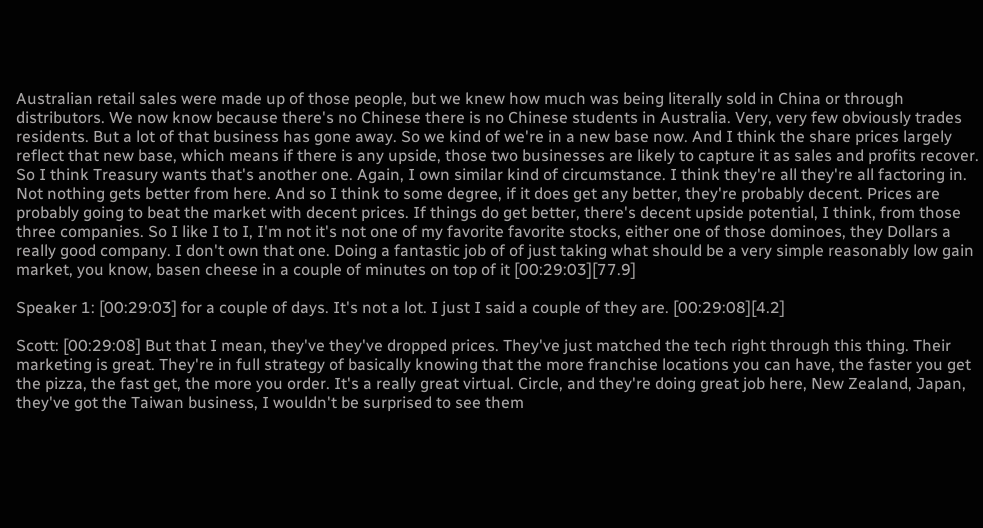Australian retail sales were made up of those people, but we knew how much was being literally sold in China or through distributors. We now know because there's no Chinese there is no Chinese students in Australia. Very, very few obviously trades residents. But a lot of that business has gone away. So we kind of we're in a new base now. And I think the share prices largely reflect that new base, which means if there is any upside, those two businesses are likely to capture it as sales and profits recover. So I think Treasury wants that's another one. Again, I own similar kind of circumstance. I think they're all they're all factoring in. Not nothing gets better from here. And so I think to some degree, if it does get any better, they're probably decent. Prices are probably going to beat the market with decent prices. If things do get better, there's decent upside potential, I think, from those three companies. So I like I to I, I'm not it's not one of my favorite favorite stocks, either one of those dominoes, they Dollars a really good company. I don't own that one. Doing a fantastic job of of just taking what should be a very simple reasonably low gain market, you know, basen cheese in a couple of minutes on top of it [00:29:03][77.9]

Speaker 1: [00:29:03] for a couple of days. It's not a lot. I just I said a couple of they are. [00:29:08][4.2]

Scott: [00:29:08] But that I mean, they've they've dropped prices. They've just matched the tech right through this thing. Their marketing is great. They're in full strategy of basically knowing that the more franchise locations you can have, the faster you get the pizza, the fast get, the more you order. It's a really great virtual. Circle, and they're doing great job here, New Zealand, Japan, they've got the Taiwan business, I wouldn't be surprised to see them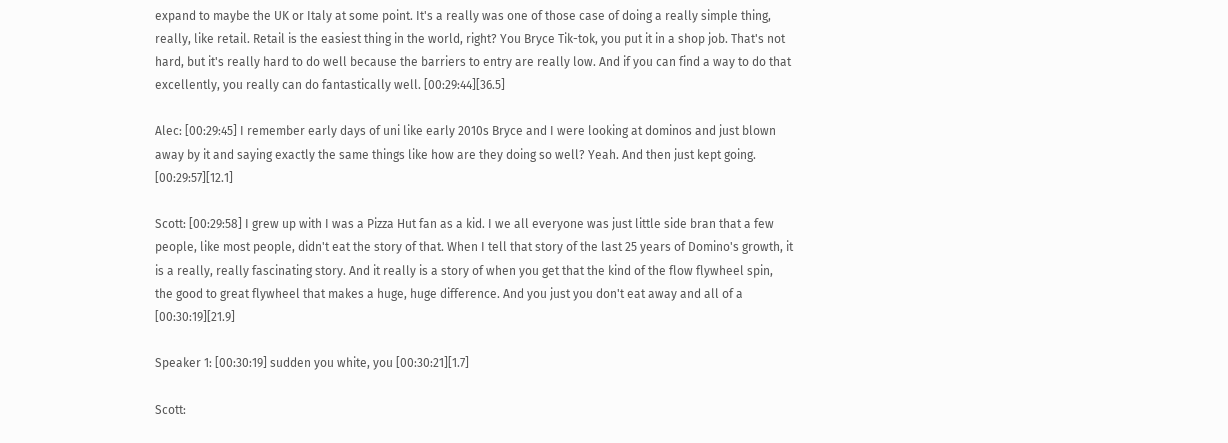expand to maybe the UK or Italy at some point. It's a really was one of those case of doing a really simple thing, really, like retail. Retail is the easiest thing in the world, right? You Bryce Tik-tok, you put it in a shop job. That's not hard, but it's really hard to do well because the barriers to entry are really low. And if you can find a way to do that excellently, you really can do fantastically well. [00:29:44][36.5]

Alec: [00:29:45] I remember early days of uni like early 2010s Bryce and I were looking at dominos and just blown away by it and saying exactly the same things like how are they doing so well? Yeah. And then just kept going. [00:29:57][12.1]

Scott: [00:29:58] I grew up with I was a Pizza Hut fan as a kid. I we all everyone was just little side bran that a few people, like most people, didn't eat the story of that. When I tell that story of the last 25 years of Domino's growth, it is a really, really fascinating story. And it really is a story of when you get that the kind of the flow flywheel spin, the good to great flywheel that makes a huge, huge difference. And you just you don't eat away and all of a [00:30:19][21.9]

Speaker 1: [00:30:19] sudden you white, you [00:30:21][1.7]

Scott: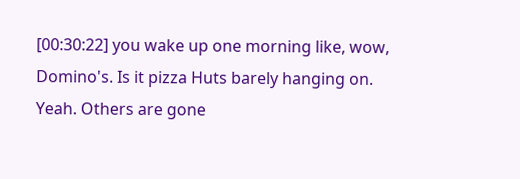[00:30:22] you wake up one morning like, wow, Domino's. Is it pizza Huts barely hanging on. Yeah. Others are gone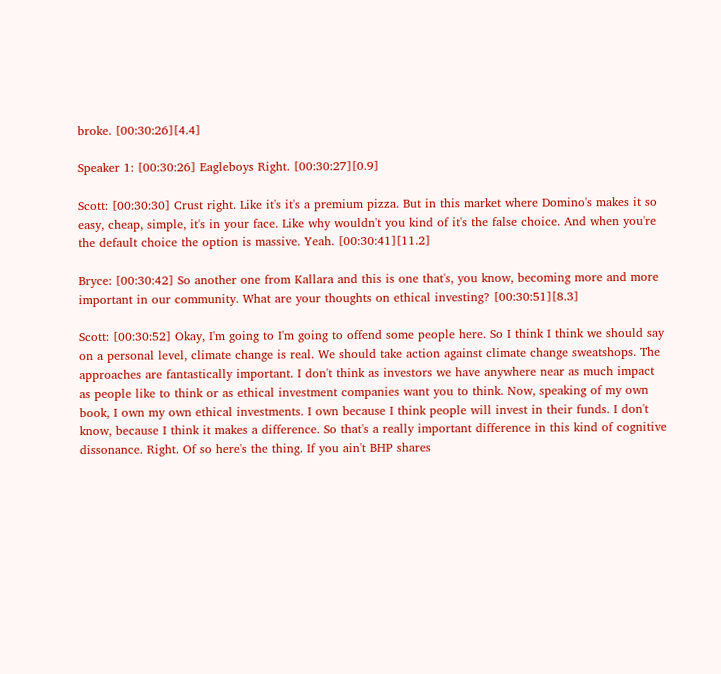broke. [00:30:26][4.4]

Speaker 1: [00:30:26] Eagleboys Right. [00:30:27][0.9]

Scott: [00:30:30] Crust right. Like it's it's a premium pizza. But in this market where Domino's makes it so easy, cheap, simple, it's in your face. Like why wouldn't you kind of it's the false choice. And when you're the default choice the option is massive. Yeah. [00:30:41][11.2]

Bryce: [00:30:42] So another one from Kallara and this is one that's, you know, becoming more and more important in our community. What are your thoughts on ethical investing? [00:30:51][8.3]

Scott: [00:30:52] Okay, I'm going to I'm going to offend some people here. So I think I think we should say on a personal level, climate change is real. We should take action against climate change sweatshops. The approaches are fantastically important. I don't think as investors we have anywhere near as much impact as people like to think or as ethical investment companies want you to think. Now, speaking of my own book, I own my own ethical investments. I own because I think people will invest in their funds. I don't know, because I think it makes a difference. So that's a really important difference in this kind of cognitive dissonance. Right. Of so here's the thing. If you ain't BHP shares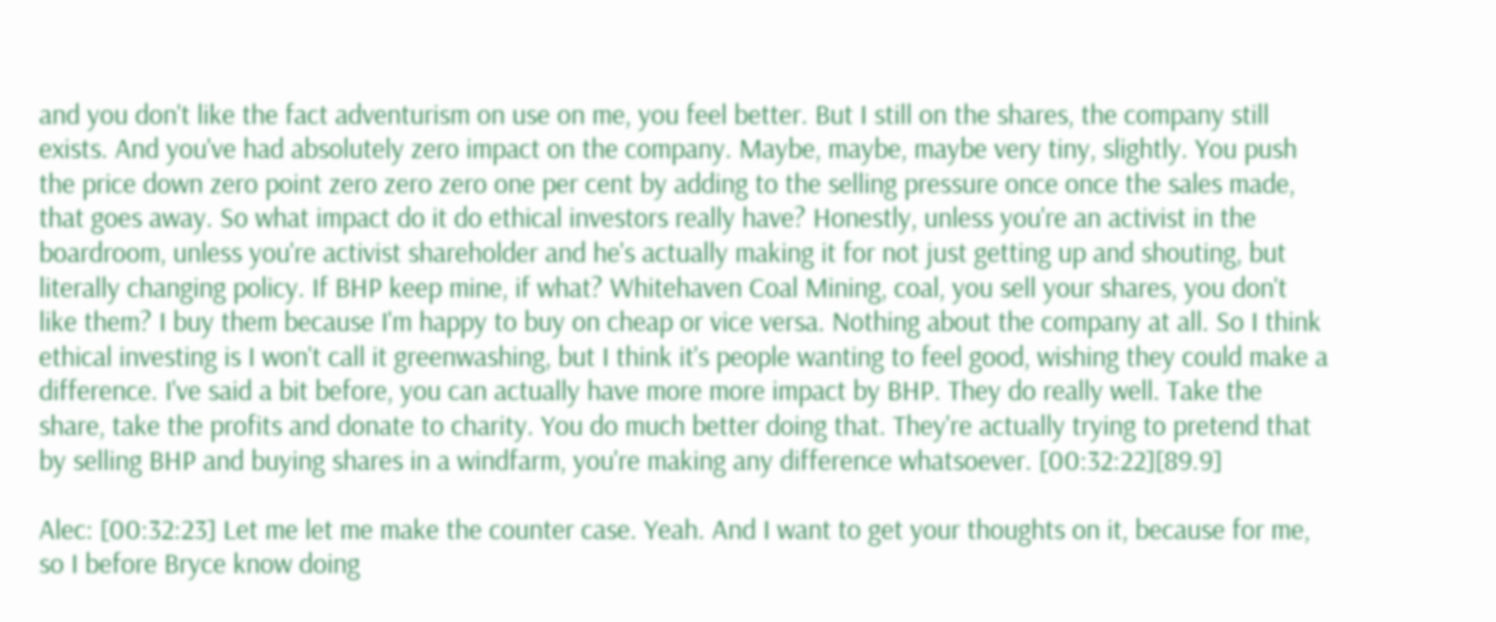and you don't like the fact adventurism on use on me, you feel better. But I still on the shares, the company still exists. And you've had absolutely zero impact on the company. Maybe, maybe, maybe very tiny, slightly. You push the price down zero point zero zero zero one per cent by adding to the selling pressure once once the sales made, that goes away. So what impact do it do ethical investors really have? Honestly, unless you're an activist in the boardroom, unless you're activist shareholder and he's actually making it for not just getting up and shouting, but literally changing policy. If BHP keep mine, if what? Whitehaven Coal Mining, coal, you sell your shares, you don't like them? I buy them because I'm happy to buy on cheap or vice versa. Nothing about the company at all. So I think ethical investing is I won't call it greenwashing, but I think it's people wanting to feel good, wishing they could make a difference. I've said a bit before, you can actually have more more impact by BHP. They do really well. Take the share, take the profits and donate to charity. You do much better doing that. They're actually trying to pretend that by selling BHP and buying shares in a windfarm, you're making any difference whatsoever. [00:32:22][89.9]

Alec: [00:32:23] Let me let me make the counter case. Yeah. And I want to get your thoughts on it, because for me, so I before Bryce know doing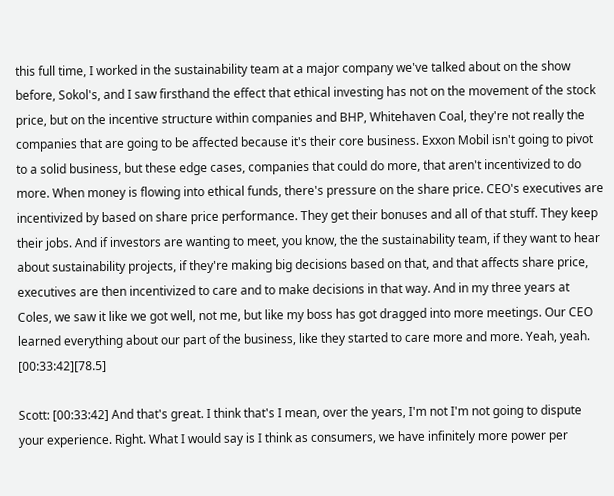this full time, I worked in the sustainability team at a major company we've talked about on the show before, Sokol's, and I saw firsthand the effect that ethical investing has not on the movement of the stock price, but on the incentive structure within companies and BHP, Whitehaven Coal, they're not really the companies that are going to be affected because it's their core business. Exxon Mobil isn't going to pivot to a solid business, but these edge cases, companies that could do more, that aren't incentivized to do more. When money is flowing into ethical funds, there's pressure on the share price. CEO's executives are incentivized by based on share price performance. They get their bonuses and all of that stuff. They keep their jobs. And if investors are wanting to meet, you know, the the sustainability team, if they want to hear about sustainability projects, if they're making big decisions based on that, and that affects share price, executives are then incentivized to care and to make decisions in that way. And in my three years at Coles, we saw it like we got well, not me, but like my boss has got dragged into more meetings. Our CEO learned everything about our part of the business, like they started to care more and more. Yeah, yeah. [00:33:42][78.5]

Scott: [00:33:42] And that's great. I think that's I mean, over the years, I'm not I'm not going to dispute your experience. Right. What I would say is I think as consumers, we have infinitely more power per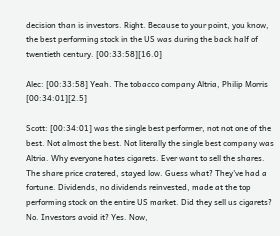decision than is investors. Right. Because to your point, you know, the best performing stock in the US was during the back half of twentieth century. [00:33:58][16.0]

Alec: [00:33:58] Yeah. The tobacco company Altria, Philip Morris [00:34:01][2.5]

Scott: [00:34:01] was the single best performer, not not one of the best. Not almost the best. Not literally the single best company was Altria. Why everyone hates cigarets. Ever want to sell the shares. The share price cratered, stayed low. Guess what? They've had a fortune. Dividends, no dividends reinvested, made at the top performing stock on the entire US market. Did they sell us cigarets? No. Investors avoid it? Yes. Now,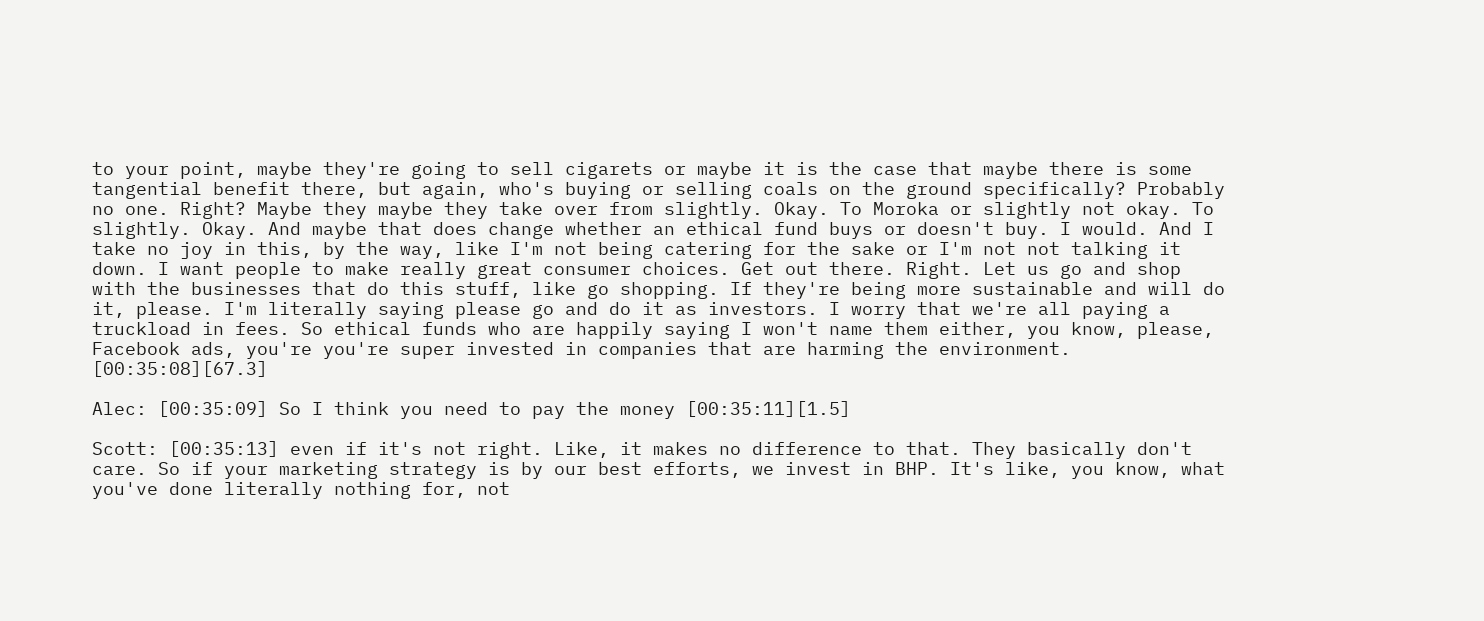to your point, maybe they're going to sell cigarets or maybe it is the case that maybe there is some tangential benefit there, but again, who's buying or selling coals on the ground specifically? Probably no one. Right? Maybe they maybe they take over from slightly. Okay. To Moroka or slightly not okay. To slightly. Okay. And maybe that does change whether an ethical fund buys or doesn't buy. I would. And I take no joy in this, by the way, like I'm not being catering for the sake or I'm not not talking it down. I want people to make really great consumer choices. Get out there. Right. Let us go and shop with the businesses that do this stuff, like go shopping. If they're being more sustainable and will do it, please. I'm literally saying please go and do it as investors. I worry that we're all paying a truckload in fees. So ethical funds who are happily saying I won't name them either, you know, please, Facebook ads, you're you're super invested in companies that are harming the environment. [00:35:08][67.3]

Alec: [00:35:09] So I think you need to pay the money [00:35:11][1.5]

Scott: [00:35:13] even if it's not right. Like, it makes no difference to that. They basically don't care. So if your marketing strategy is by our best efforts, we invest in BHP. It's like, you know, what you've done literally nothing for, not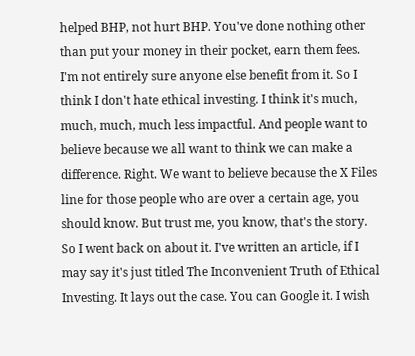helped BHP, not hurt BHP. You've done nothing other than put your money in their pocket, earn them fees. I'm not entirely sure anyone else benefit from it. So I think I don't hate ethical investing. I think it's much, much, much, much less impactful. And people want to believe because we all want to think we can make a difference. Right. We want to believe because the X Files line for those people who are over a certain age, you should know. But trust me, you know, that's the story. So I went back on about it. I've written an article, if I may say it's just titled The Inconvenient Truth of Ethical Investing. It lays out the case. You can Google it. I wish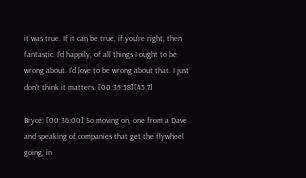it was true. If it can be true, if you're right, then fantastic. I'd happily, of all things I ought to be wrong about. I'd love to be wrong about that. I just don't think it matters. [00:35:58][45.7]

Bryce: [00:36:00] So moving on, one from a Dave and speaking of companies that get the flywheel going, in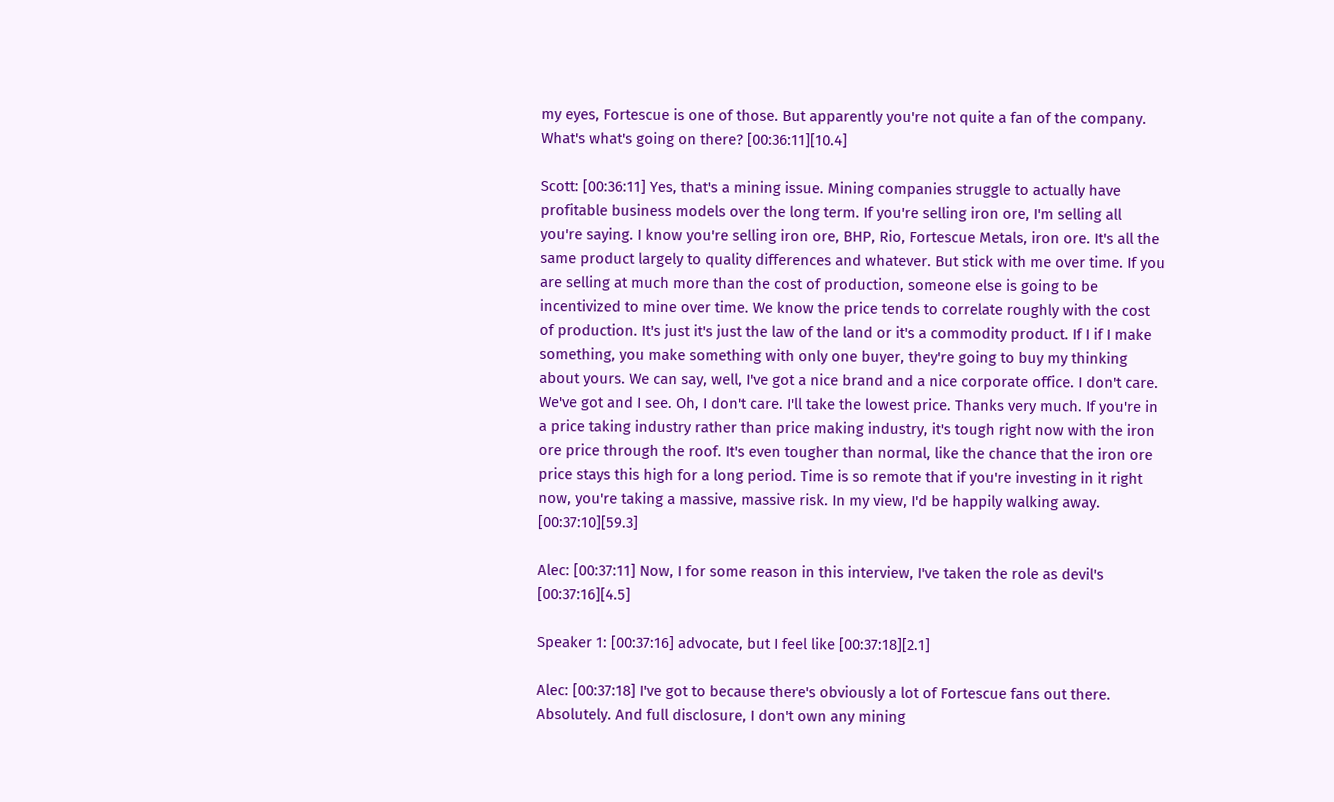my eyes, Fortescue is one of those. But apparently you're not quite a fan of the company. What's what's going on there? [00:36:11][10.4]

Scott: [00:36:11] Yes, that's a mining issue. Mining companies struggle to actually have profitable business models over the long term. If you're selling iron ore, I'm selling all you're saying. I know you're selling iron ore, BHP, Rio, Fortescue Metals, iron ore. It's all the same product largely to quality differences and whatever. But stick with me over time. If you are selling at much more than the cost of production, someone else is going to be incentivized to mine over time. We know the price tends to correlate roughly with the cost of production. It's just it's just the law of the land or it's a commodity product. If I if I make something, you make something with only one buyer, they're going to buy my thinking about yours. We can say, well, I've got a nice brand and a nice corporate office. I don't care. We've got and I see. Oh, I don't care. I'll take the lowest price. Thanks very much. If you're in a price taking industry rather than price making industry, it's tough right now with the iron ore price through the roof. It's even tougher than normal, like the chance that the iron ore price stays this high for a long period. Time is so remote that if you're investing in it right now, you're taking a massive, massive risk. In my view, I'd be happily walking away. [00:37:10][59.3]

Alec: [00:37:11] Now, I for some reason in this interview, I've taken the role as devil's [00:37:16][4.5]

Speaker 1: [00:37:16] advocate, but I feel like [00:37:18][2.1]

Alec: [00:37:18] I've got to because there's obviously a lot of Fortescue fans out there. Absolutely. And full disclosure, I don't own any mining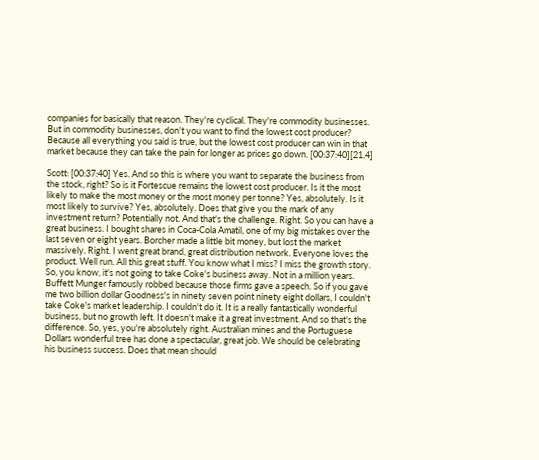companies for basically that reason. They're cyclical. They're commodity businesses. But in commodity businesses, don't you want to find the lowest cost producer? Because all everything you said is true, but the lowest cost producer can win in that market because they can take the pain for longer as prices go down. [00:37:40][21.4]

Scott: [00:37:40] Yes. And so this is where you want to separate the business from the stock, right? So is it Fortescue remains the lowest cost producer. Is it the most likely to make the most money or the most money per tonne? Yes, absolutely. Is it most likely to survive? Yes, absolutely. Does that give you the mark of any investment return? Potentially not. And that's the challenge. Right. So you can have a great business. I bought shares in Coca-Cola Amatil, one of my big mistakes over the last seven or eight years. Borcher made a little bit money, but lost the market massively. Right. I went great brand, great distribution network. Everyone loves the product. Well run. All this great stuff. You know what I miss? I miss the growth story. So, you know, it's not going to take Coke's business away. Not in a million years. Buffett Munger famously robbed because those firms gave a speech. So if you gave me two billion dollar Goodness's in ninety seven point ninety eight dollars, I couldn't take Coke's market leadership. I couldn't do it. It is a really fantastically wonderful business, but no growth left. It doesn't make it a great investment. And so that's the difference. So, yes, you're absolutely right. Australian mines and the Portuguese Dollars wonderful tree has done a spectacular, great job. We should be celebrating his business success. Does that mean should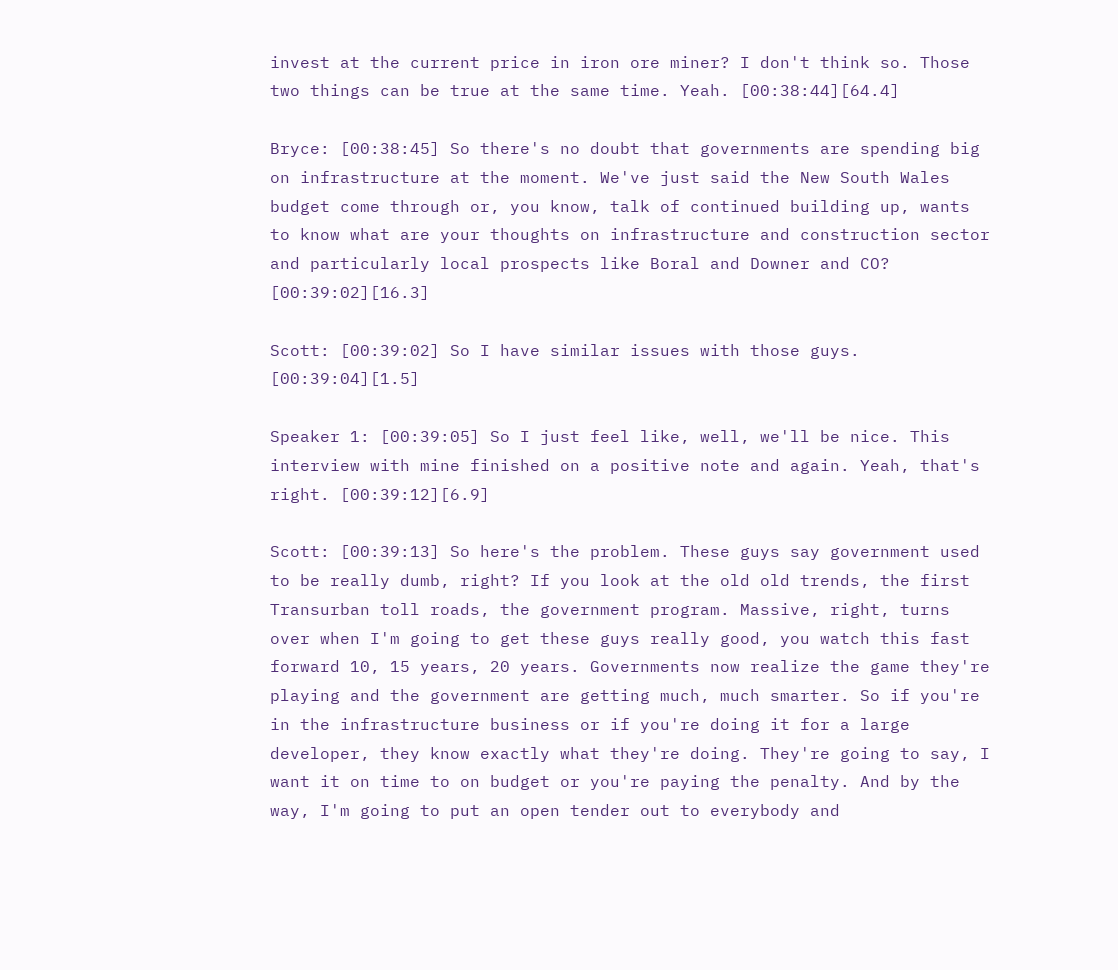invest at the current price in iron ore miner? I don't think so. Those two things can be true at the same time. Yeah. [00:38:44][64.4]

Bryce: [00:38:45] So there's no doubt that governments are spending big on infrastructure at the moment. We've just said the New South Wales budget come through or, you know, talk of continued building up, wants to know what are your thoughts on infrastructure and construction sector and particularly local prospects like Boral and Downer and CO? [00:39:02][16.3]

Scott: [00:39:02] So I have similar issues with those guys. [00:39:04][1.5]

Speaker 1: [00:39:05] So I just feel like, well, we'll be nice. This interview with mine finished on a positive note and again. Yeah, that's right. [00:39:12][6.9]

Scott: [00:39:13] So here's the problem. These guys say government used to be really dumb, right? If you look at the old old trends, the first Transurban toll roads, the government program. Massive, right, turns over when I'm going to get these guys really good, you watch this fast forward 10, 15 years, 20 years. Governments now realize the game they're playing and the government are getting much, much smarter. So if you're in the infrastructure business or if you're doing it for a large developer, they know exactly what they're doing. They're going to say, I want it on time to on budget or you're paying the penalty. And by the way, I'm going to put an open tender out to everybody and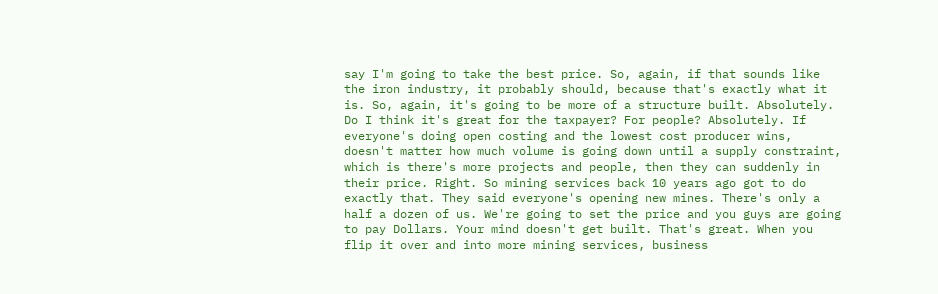say I'm going to take the best price. So, again, if that sounds like the iron industry, it probably should, because that's exactly what it is. So, again, it's going to be more of a structure built. Absolutely. Do I think it's great for the taxpayer? For people? Absolutely. If everyone's doing open costing and the lowest cost producer wins, doesn't matter how much volume is going down until a supply constraint, which is there's more projects and people, then they can suddenly in their price. Right. So mining services back 10 years ago got to do exactly that. They said everyone's opening new mines. There's only a half a dozen of us. We're going to set the price and you guys are going to pay Dollars. Your mind doesn't get built. That's great. When you flip it over and into more mining services, business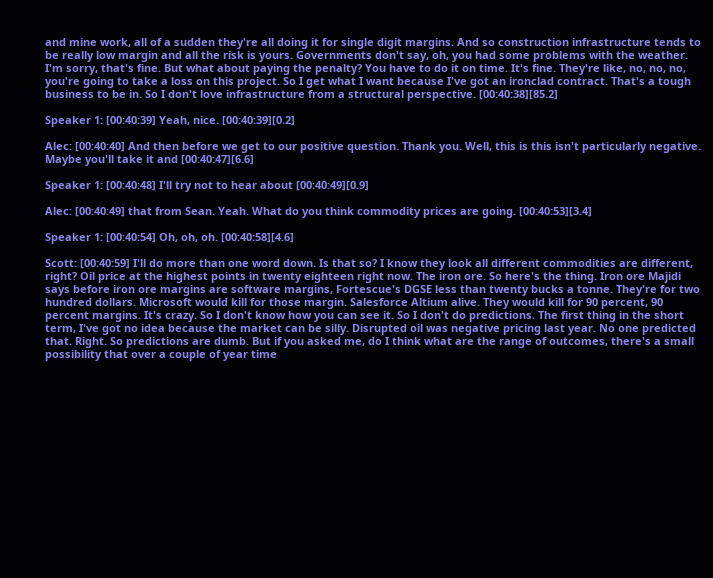and mine work, all of a sudden they're all doing it for single digit margins. And so construction infrastructure tends to be really low margin and all the risk is yours. Governments don't say, oh, you had some problems with the weather. I'm sorry, that's fine. But what about paying the penalty? You have to do it on time. It's fine. They're like, no, no, no, you're going to take a loss on this project. So I get what I want because I've got an ironclad contract. That's a tough business to be in. So I don't love infrastructure from a structural perspective. [00:40:38][85.2]

Speaker 1: [00:40:39] Yeah, nice. [00:40:39][0.2]

Alec: [00:40:40] And then before we get to our positive question. Thank you. Well, this is this isn't particularly negative. Maybe you'll take it and [00:40:47][6.6]

Speaker 1: [00:40:48] I'll try not to hear about [00:40:49][0.9]

Alec: [00:40:49] that from Sean. Yeah. What do you think commodity prices are going. [00:40:53][3.4]

Speaker 1: [00:40:54] Oh, oh, oh. [00:40:58][4.6]

Scott: [00:40:59] I'll do more than one word down. Is that so? I know they look all different commodities are different, right? Oil price at the highest points in twenty eighteen right now. The iron ore. So here's the thing. Iron ore Majidi says before iron ore margins are software margins, Fortescue's DGSE less than twenty bucks a tonne. They're for two hundred dollars. Microsoft would kill for those margin. Salesforce Altium alive. They would kill for 90 percent, 90 percent margins. It's crazy. So I don't know how you can see it. So I don't do predictions. The first thing in the short term, I've got no idea because the market can be silly. Disrupted oil was negative pricing last year. No one predicted that. Right. So predictions are dumb. But if you asked me, do I think what are the range of outcomes, there's a small possibility that over a couple of year time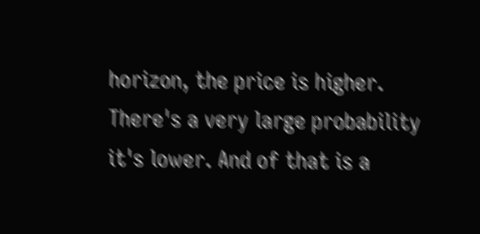horizon, the price is higher. There's a very large probability it's lower. And of that is a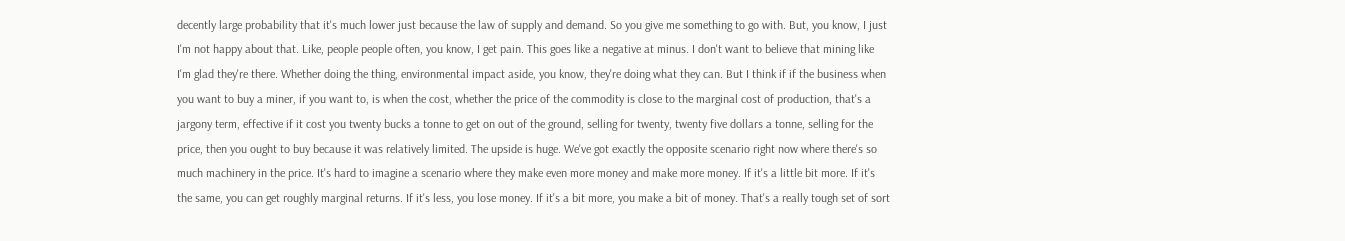decently large probability that it's much lower just because the law of supply and demand. So you give me something to go with. But, you know, I just I'm not happy about that. Like, people people often, you know, I get pain. This goes like a negative at minus. I don't want to believe that mining like I'm glad they're there. Whether doing the thing, environmental impact aside, you know, they're doing what they can. But I think if if the business when you want to buy a miner, if you want to, is when the cost, whether the price of the commodity is close to the marginal cost of production, that's a jargony term, effective if it cost you twenty bucks a tonne to get on out of the ground, selling for twenty, twenty five dollars a tonne, selling for the price, then you ought to buy because it was relatively limited. The upside is huge. We've got exactly the opposite scenario right now where there's so much machinery in the price. It's hard to imagine a scenario where they make even more money and make more money. If it's a little bit more. If it's the same, you can get roughly marginal returns. If it's less, you lose money. If it's a bit more, you make a bit of money. That's a really tough set of sort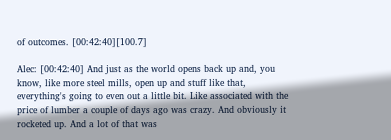of outcomes. [00:42:40][100.7]

Alec: [00:42:40] And just as the world opens back up and, you know, like more steel mills, open up and stuff like that, everything's going to even out a little bit. Like associated with the price of lumber a couple of days ago was crazy. And obviously it rocketed up. And a lot of that was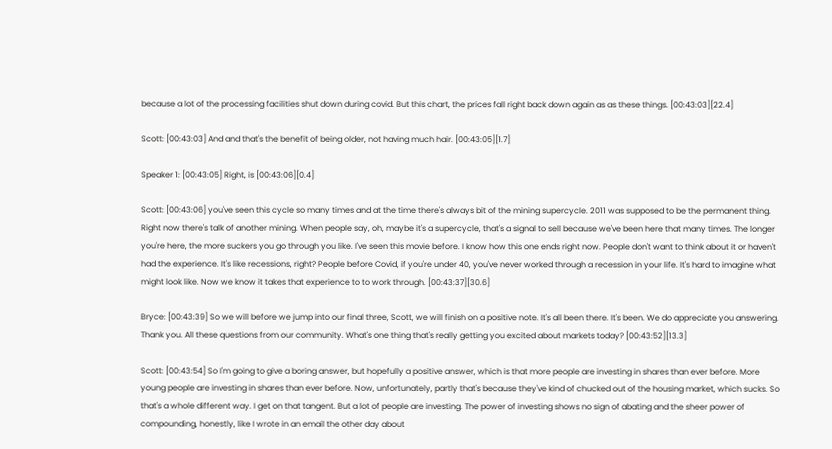because a lot of the processing facilities shut down during covid. But this chart, the prices fall right back down again as as these things. [00:43:03][22.4]

Scott: [00:43:03] And and that's the benefit of being older, not having much hair. [00:43:05][1.7]

Speaker 1: [00:43:05] Right, is [00:43:06][0.4]

Scott: [00:43:06] you've seen this cycle so many times and at the time there's always bit of the mining supercycle. 2011 was supposed to be the permanent thing. Right now there's talk of another mining. When people say, oh, maybe it's a supercycle, that's a signal to sell because we've been here that many times. The longer you're here, the more suckers you go through you like. I've seen this movie before. I know how this one ends right now. People don't want to think about it or haven't had the experience. It's like recessions, right? People before Covid, if you're under 40, you've never worked through a recession in your life. It's hard to imagine what might look like. Now we know it takes that experience to to work through. [00:43:37][30.6]

Bryce: [00:43:39] So we will before we jump into our final three, Scott, we will finish on a positive note. It's all been there. It's been. We do appreciate you answering. Thank you. All these questions from our community. What's one thing that's really getting you excited about markets today? [00:43:52][13.3]

Scott: [00:43:54] So I'm going to give a boring answer, but hopefully a positive answer, which is that more people are investing in shares than ever before. More young people are investing in shares than ever before. Now, unfortunately, partly that's because they've kind of chucked out of the housing market, which sucks. So that's a whole different way. I get on that tangent. But a lot of people are investing. The power of investing shows no sign of abating and the sheer power of compounding, honestly, like I wrote in an email the other day about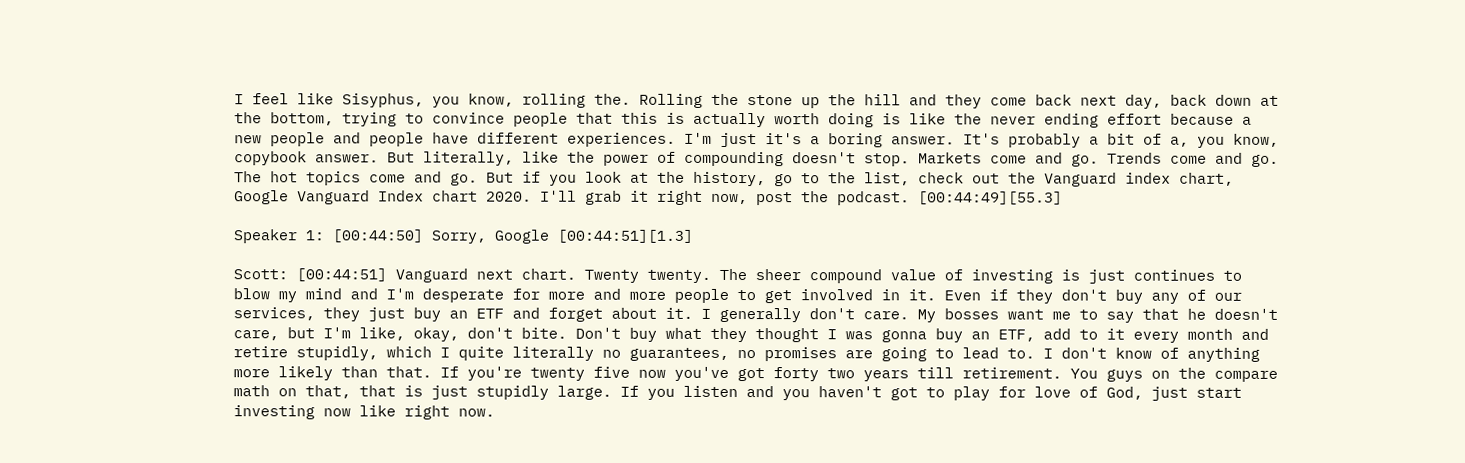I feel like Sisyphus, you know, rolling the. Rolling the stone up the hill and they come back next day, back down at the bottom, trying to convince people that this is actually worth doing is like the never ending effort because a new people and people have different experiences. I'm just it's a boring answer. It's probably a bit of a, you know, copybook answer. But literally, like the power of compounding doesn't stop. Markets come and go. Trends come and go. The hot topics come and go. But if you look at the history, go to the list, check out the Vanguard index chart, Google Vanguard Index chart 2020. I'll grab it right now, post the podcast. [00:44:49][55.3]

Speaker 1: [00:44:50] Sorry, Google [00:44:51][1.3]

Scott: [00:44:51] Vanguard next chart. Twenty twenty. The sheer compound value of investing is just continues to blow my mind and I'm desperate for more and more people to get involved in it. Even if they don't buy any of our services, they just buy an ETF and forget about it. I generally don't care. My bosses want me to say that he doesn't care, but I'm like, okay, don't bite. Don't buy what they thought I was gonna buy an ETF, add to it every month and retire stupidly, which I quite literally no guarantees, no promises are going to lead to. I don't know of anything more likely than that. If you're twenty five now you've got forty two years till retirement. You guys on the compare math on that, that is just stupidly large. If you listen and you haven't got to play for love of God, just start investing now like right now.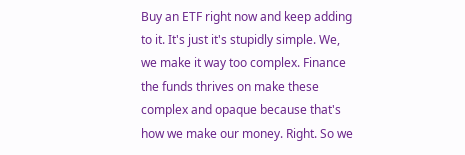Buy an ETF right now and keep adding to it. It's just it's stupidly simple. We, we make it way too complex. Finance the funds thrives on make these complex and opaque because that's how we make our money. Right. So we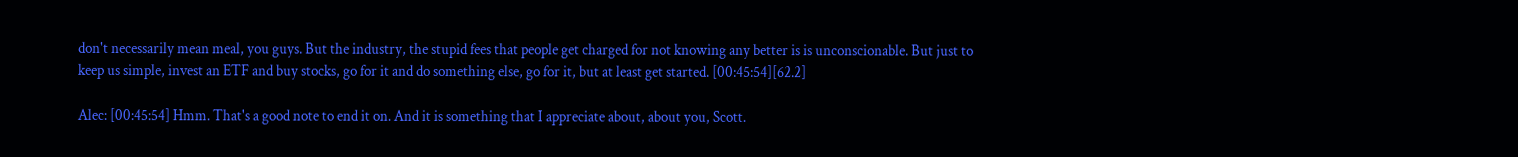don't necessarily mean meal, you guys. But the industry, the stupid fees that people get charged for not knowing any better is is unconscionable. But just to keep us simple, invest an ETF and buy stocks, go for it and do something else, go for it, but at least get started. [00:45:54][62.2]

Alec: [00:45:54] Hmm. That's a good note to end it on. And it is something that I appreciate about, about you, Scott.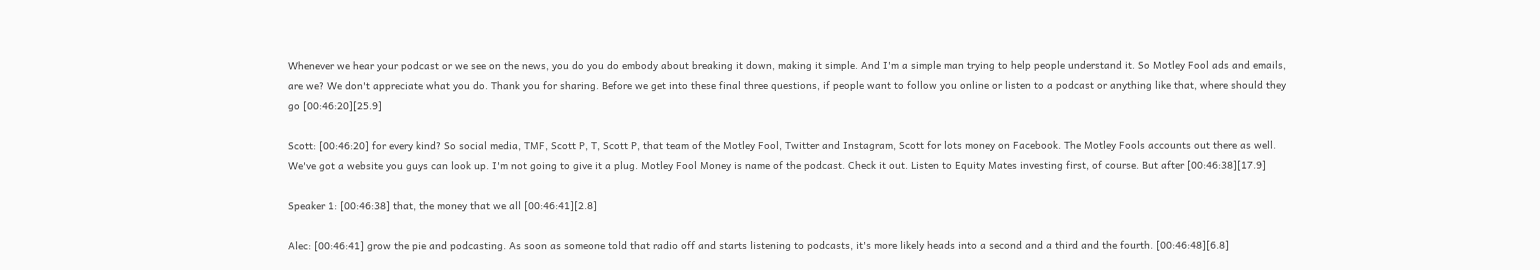Whenever we hear your podcast or we see on the news, you do you do embody about breaking it down, making it simple. And I'm a simple man trying to help people understand it. So Motley Fool ads and emails, are we? We don't appreciate what you do. Thank you for sharing. Before we get into these final three questions, if people want to follow you online or listen to a podcast or anything like that, where should they go [00:46:20][25.9]

Scott: [00:46:20] for every kind? So social media, TMF, Scott P, T, Scott P, that team of the Motley Fool, Twitter and Instagram, Scott for lots money on Facebook. The Motley Fools accounts out there as well. We've got a website you guys can look up. I'm not going to give it a plug. Motley Fool Money is name of the podcast. Check it out. Listen to Equity Mates investing first, of course. But after [00:46:38][17.9]

Speaker 1: [00:46:38] that, the money that we all [00:46:41][2.8]

Alec: [00:46:41] grow the pie and podcasting. As soon as someone told that radio off and starts listening to podcasts, it's more likely heads into a second and a third and the fourth. [00:46:48][6.8]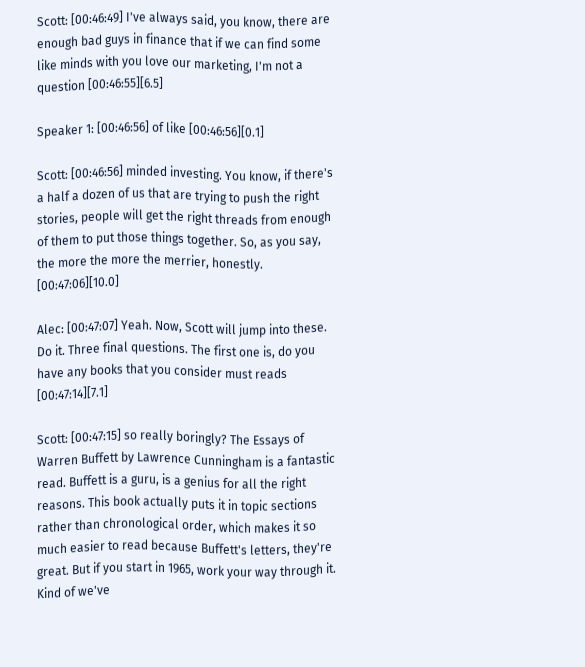Scott: [00:46:49] I've always said, you know, there are enough bad guys in finance that if we can find some like minds with you love our marketing, I'm not a question [00:46:55][6.5]

Speaker 1: [00:46:56] of like [00:46:56][0.1]

Scott: [00:46:56] minded investing. You know, if there's a half a dozen of us that are trying to push the right stories, people will get the right threads from enough of them to put those things together. So, as you say, the more the more the merrier, honestly. [00:47:06][10.0]

Alec: [00:47:07] Yeah. Now, Scott will jump into these. Do it. Three final questions. The first one is, do you have any books that you consider must reads [00:47:14][7.1]

Scott: [00:47:15] so really boringly? The Essays of Warren Buffett by Lawrence Cunningham is a fantastic read. Buffett is a guru, is a genius for all the right reasons. This book actually puts it in topic sections rather than chronological order, which makes it so much easier to read because Buffett's letters, they're great. But if you start in 1965, work your way through it. Kind of we've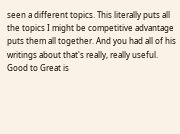seen a different topics. This literally puts all the topics I might be competitive advantage puts them all together. And you had all of his writings about that's really, really useful. Good to Great is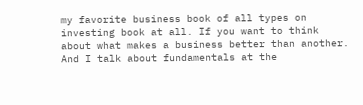my favorite business book of all types on investing book at all. If you want to think about what makes a business better than another. And I talk about fundamentals at the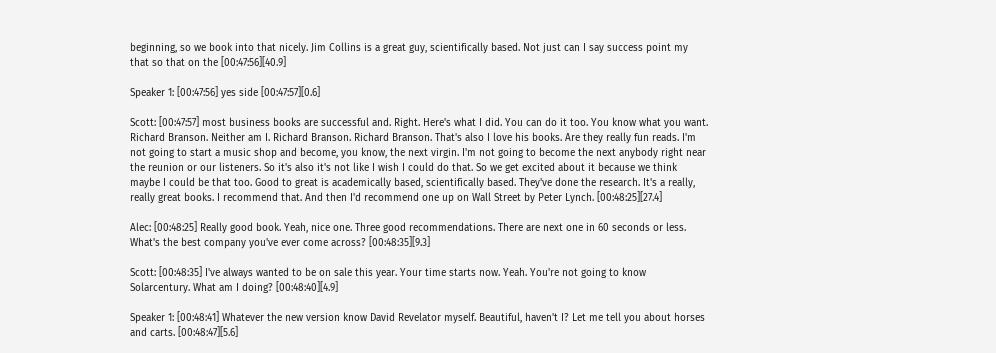beginning, so we book into that nicely. Jim Collins is a great guy, scientifically based. Not just can I say success point my that so that on the [00:47:56][40.9]

Speaker 1: [00:47:56] yes side [00:47:57][0.6]

Scott: [00:47:57] most business books are successful and. Right. Here's what I did. You can do it too. You know what you want. Richard Branson. Neither am I. Richard Branson. Richard Branson. That's also I love his books. Are they really fun reads. I'm not going to start a music shop and become, you know, the next virgin. I'm not going to become the next anybody right near the reunion or our listeners. So it's also it's not like I wish I could do that. So we get excited about it because we think maybe I could be that too. Good to great is academically based, scientifically based. They've done the research. It's a really, really great books. I recommend that. And then I'd recommend one up on Wall Street by Peter Lynch. [00:48:25][27.4]

Alec: [00:48:25] Really good book. Yeah, nice one. Three good recommendations. There are next one in 60 seconds or less. What's the best company you've ever come across? [00:48:35][9.3]

Scott: [00:48:35] I've always wanted to be on sale this year. Your time starts now. Yeah. You're not going to know Solarcentury. What am I doing? [00:48:40][4.9]

Speaker 1: [00:48:41] Whatever the new version know David Revelator myself. Beautiful, haven't I? Let me tell you about horses and carts. [00:48:47][5.6]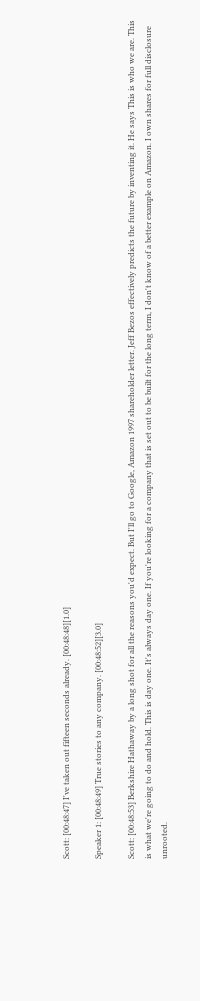Scott: [00:48:47] I've taken out fifteen seconds already. [00:48:48][1.0]

Speaker 1: [00:48:49] True stories to any company. [00:48:52][3.0]

Scott: [00:48:53] Berkshire Hathaway by a long shot for all the reasons you'd expect. But I'll go to Google, Amazon 1997 shareholder letter. Jeff Bezos effectively predicts the future by inventing it. He says This is who we are. This is what we're going to do and hold. This is day one. It's always day one. If you're looking for a company that is set out to be built for the long term, I don't know of a better example on Amazon. I own shares for full disclosure unrooted.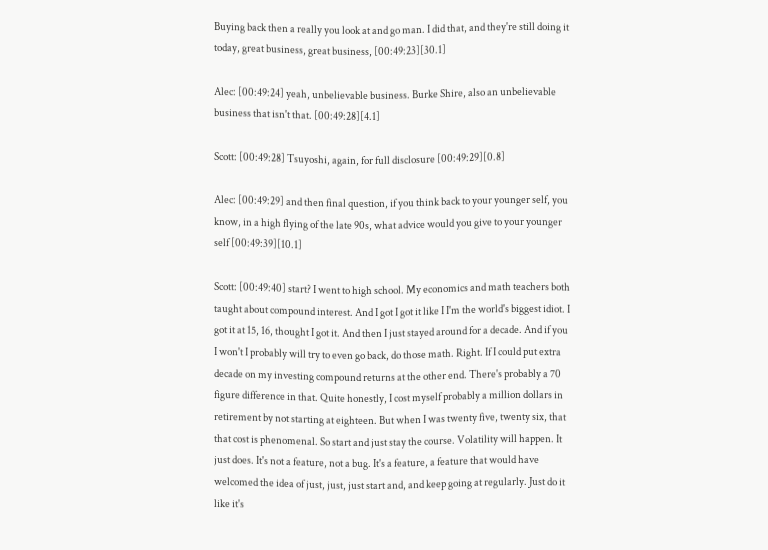Buying back then a really you look at and go man. I did that, and they're still doing it today, great business, great business, [00:49:23][30.1]

Alec: [00:49:24] yeah, unbelievable business. Burke Shire, also an unbelievable business that isn't that. [00:49:28][4.1]

Scott: [00:49:28] Tsuyoshi, again, for full disclosure [00:49:29][0.8]

Alec: [00:49:29] and then final question, if you think back to your younger self, you know, in a high flying of the late 90s, what advice would you give to your younger self [00:49:39][10.1]

Scott: [00:49:40] start? I went to high school. My economics and math teachers both taught about compound interest. And I got I got it like I I'm the world's biggest idiot. I got it at 15, 16, thought I got it. And then I just stayed around for a decade. And if you I won't I probably will try to even go back, do those math. Right. If I could put extra decade on my investing compound returns at the other end. There's probably a 70 figure difference in that. Quite honestly, I cost myself probably a million dollars in retirement by not starting at eighteen. But when I was twenty five, twenty six, that that cost is phenomenal. So start and just stay the course. Volatility will happen. It just does. It's not a feature, not a bug. It's a feature, a feature that would have welcomed the idea of just, just, just start and, and keep going at regularly. Just do it like it's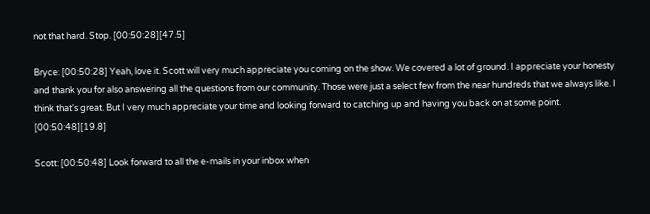not that hard. Stop. [00:50:28][47.5]

Bryce: [00:50:28] Yeah, love it. Scott will very much appreciate you coming on the show. We covered a lot of ground. I appreciate your honesty and thank you for also answering all the questions from our community. Those were just a select few from the near hundreds that we always like. I think that's great. But I very much appreciate your time and looking forward to catching up and having you back on at some point. [00:50:48][19.8]

Scott: [00:50:48] Look forward to all the e-mails in your inbox when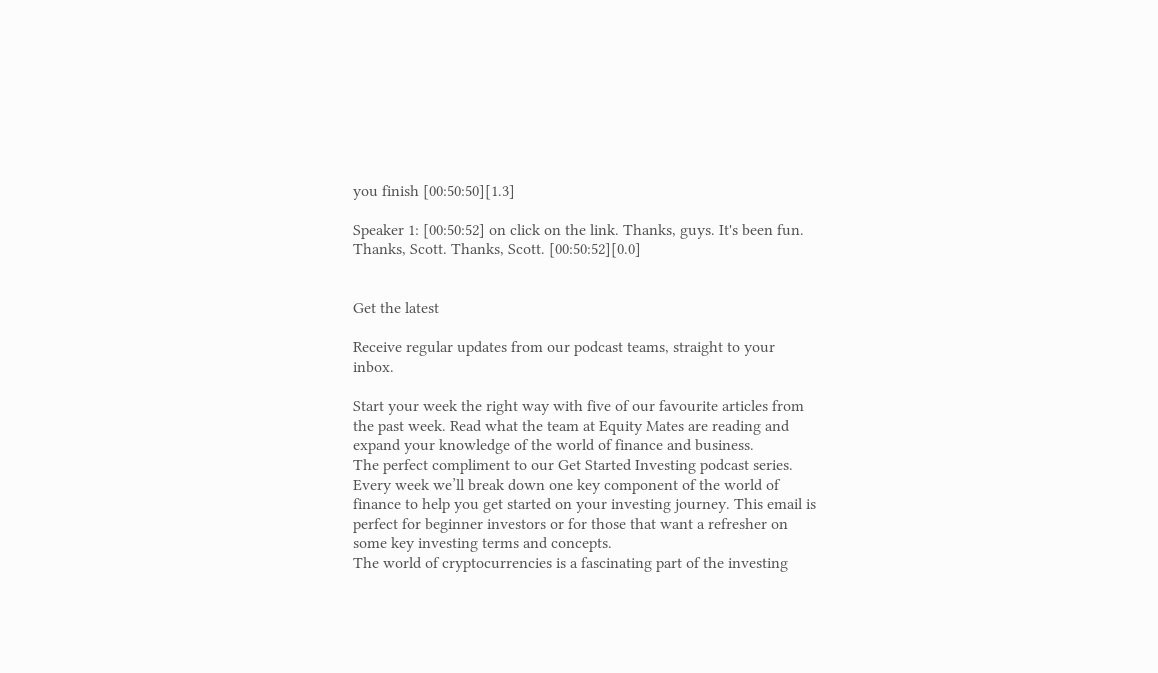you finish [00:50:50][1.3]

Speaker 1: [00:50:52] on click on the link. Thanks, guys. It's been fun. Thanks, Scott. Thanks, Scott. [00:50:52][0.0]


Get the latest

Receive regular updates from our podcast teams, straight to your inbox.

Start your week the right way with five of our favourite articles from the past week. Read what the team at Equity Mates are reading and expand your knowledge of the world of finance and business.
The perfect compliment to our Get Started Investing podcast series. Every week we’ll break down one key component of the world of finance to help you get started on your investing journey. This email is perfect for beginner investors or for those that want a refresher on some key investing terms and concepts.
The world of cryptocurrencies is a fascinating part of the investing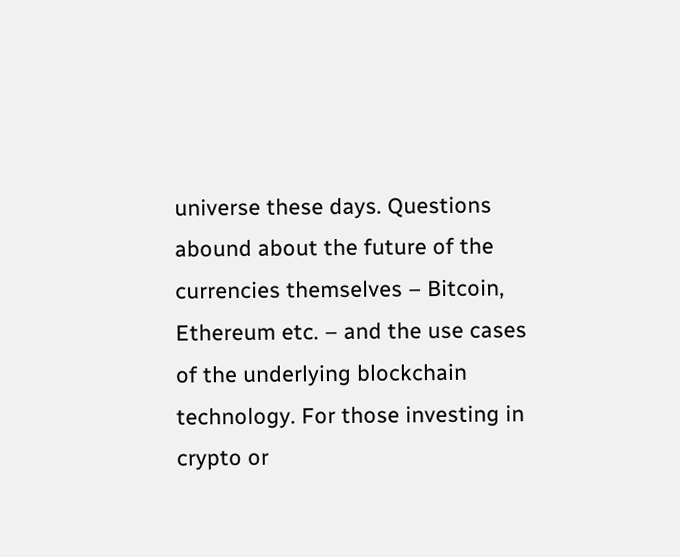universe these days. Questions abound about the future of the currencies themselves – Bitcoin, Ethereum etc. – and the use cases of the underlying blockchain technology. For those investing in crypto or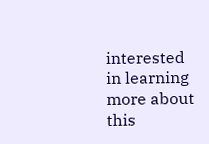interested in learning more about this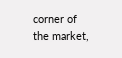corner of the market,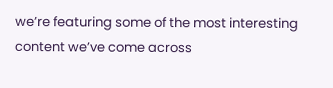we’re featuring some of the most interesting content we’ve come across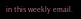in this weekly email.